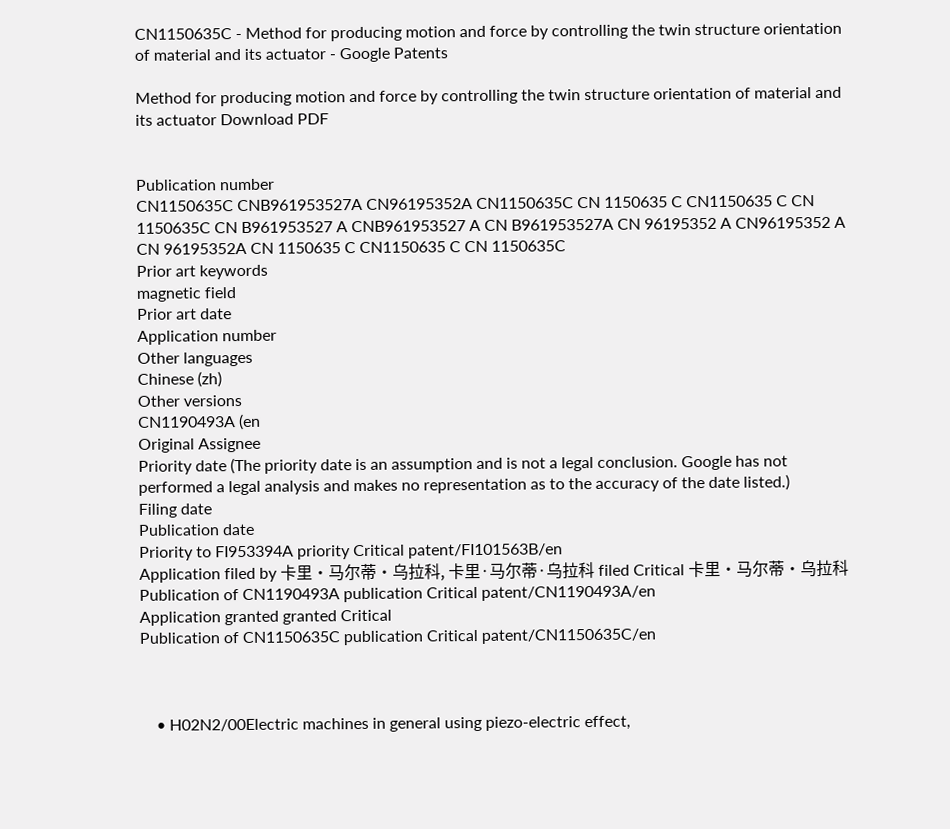CN1150635C - Method for producing motion and force by controlling the twin structure orientation of material and its actuator - Google Patents

Method for producing motion and force by controlling the twin structure orientation of material and its actuator Download PDF


Publication number
CN1150635C CNB961953527A CN96195352A CN1150635C CN 1150635 C CN1150635 C CN 1150635C CN B961953527 A CNB961953527 A CN B961953527A CN 96195352 A CN96195352 A CN 96195352A CN 1150635 C CN1150635 C CN 1150635C
Prior art keywords
magnetic field
Prior art date
Application number
Other languages
Chinese (zh)
Other versions
CN1190493A (en
Original Assignee
Priority date (The priority date is an assumption and is not a legal conclusion. Google has not performed a legal analysis and makes no representation as to the accuracy of the date listed.)
Filing date
Publication date
Priority to FI953394A priority Critical patent/FI101563B/en
Application filed by 卡里・马尔蒂・乌拉科, 卡里·马尔蒂·乌拉科 filed Critical 卡里・马尔蒂・乌拉科
Publication of CN1190493A publication Critical patent/CN1190493A/en
Application granted granted Critical
Publication of CN1150635C publication Critical patent/CN1150635C/en



    • H02N2/00Electric machines in general using piezo-electric effect,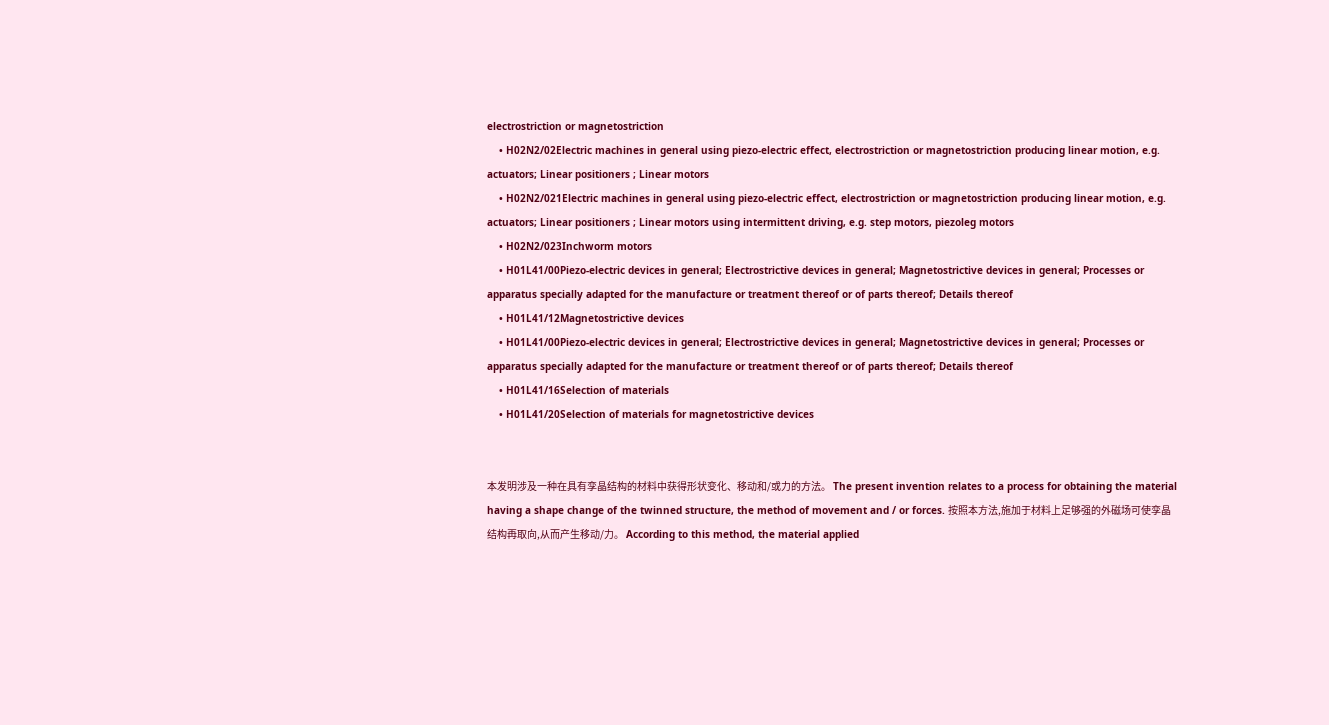electrostriction or magnetostriction
    • H02N2/02Electric machines in general using piezo-electric effect, electrostriction or magnetostriction producing linear motion, e.g. actuators; Linear positioners ; Linear motors
    • H02N2/021Electric machines in general using piezo-electric effect, electrostriction or magnetostriction producing linear motion, e.g. actuators; Linear positioners ; Linear motors using intermittent driving, e.g. step motors, piezoleg motors
    • H02N2/023Inchworm motors
    • H01L41/00Piezo-electric devices in general; Electrostrictive devices in general; Magnetostrictive devices in general; Processes or apparatus specially adapted for the manufacture or treatment thereof or of parts thereof; Details thereof
    • H01L41/12Magnetostrictive devices
    • H01L41/00Piezo-electric devices in general; Electrostrictive devices in general; Magnetostrictive devices in general; Processes or apparatus specially adapted for the manufacture or treatment thereof or of parts thereof; Details thereof
    • H01L41/16Selection of materials
    • H01L41/20Selection of materials for magnetostrictive devices


本发明涉及一种在具有孪晶结构的材料中获得形状变化、移动和/或力的方法。 The present invention relates to a process for obtaining the material having a shape change of the twinned structure, the method of movement and / or forces. 按照本方法,施加于材料上足够强的外磁场可使孪晶结构再取向,从而产生移动/力。 According to this method, the material applied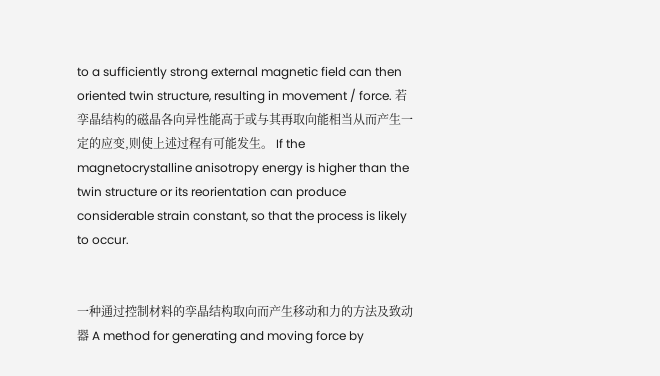to a sufficiently strong external magnetic field can then oriented twin structure, resulting in movement / force. 若孪晶结构的磁晶各向异性能高于或与其再取向能相当从而产生一定的应变,则使上述过程有可能发生。 If the magnetocrystalline anisotropy energy is higher than the twin structure or its reorientation can produce considerable strain constant, so that the process is likely to occur.


一种通过控制材料的孪晶结构取向而产生移动和力的方法及致动器 A method for generating and moving force by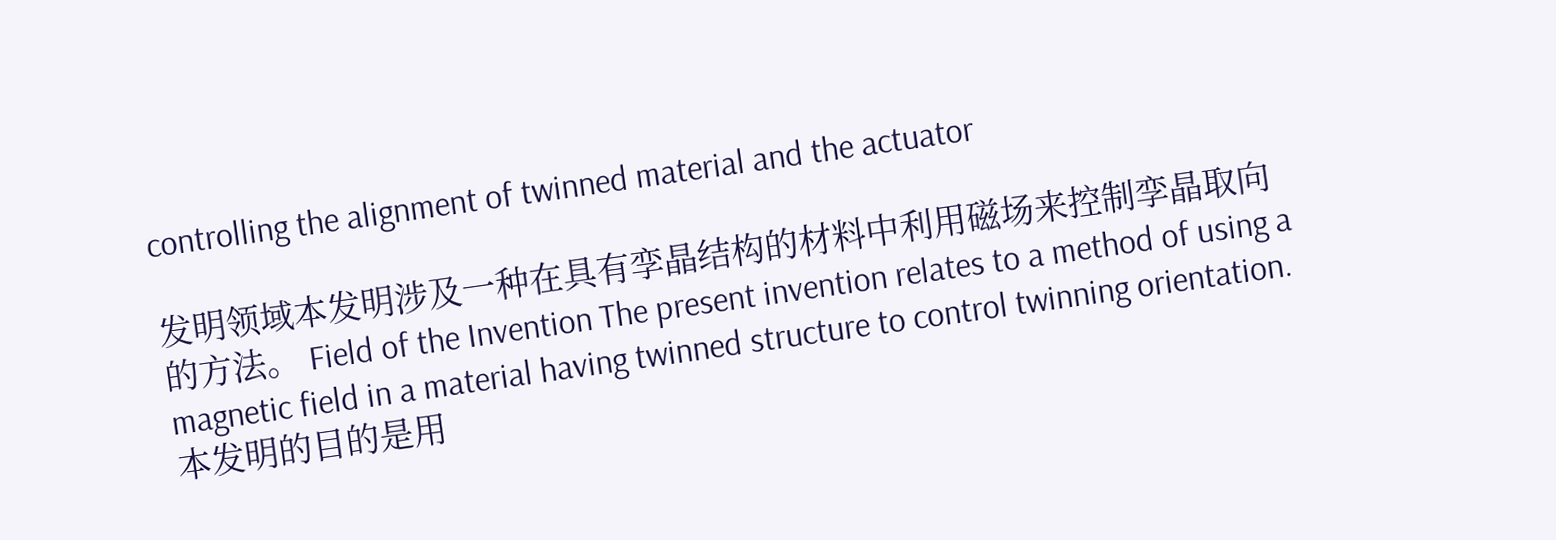controlling the alignment of twinned material and the actuator

发明领域本发明涉及一种在具有孪晶结构的材料中利用磁场来控制孪晶取向的方法。 Field of the Invention The present invention relates to a method of using a magnetic field in a material having twinned structure to control twinning orientation. 本发明的目的是用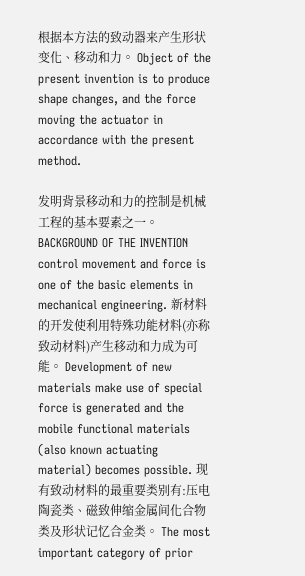根据本方法的致动器来产生形状变化、移动和力。 Object of the present invention is to produce shape changes, and the force moving the actuator in accordance with the present method.

发明背景移动和力的控制是机械工程的基本要素之一。 BACKGROUND OF THE INVENTION control movement and force is one of the basic elements in mechanical engineering. 新材料的开发使利用特殊功能材料(亦称致动材料)产生移动和力成为可能。 Development of new materials make use of special force is generated and the mobile functional materials (also known actuating material) becomes possible. 现有致动材料的最重要类别有:压电陶瓷类、磁致伸缩金属间化合物类及形状记忆合金类。 The most important category of prior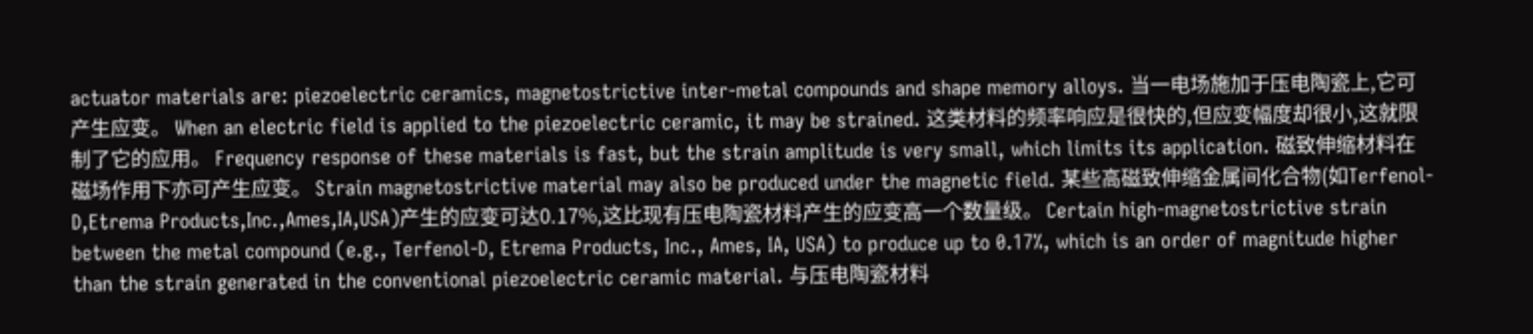actuator materials are: piezoelectric ceramics, magnetostrictive inter-metal compounds and shape memory alloys. 当一电场施加于压电陶瓷上,它可产生应变。 When an electric field is applied to the piezoelectric ceramic, it may be strained. 这类材料的频率响应是很快的,但应变幅度却很小,这就限制了它的应用。 Frequency response of these materials is fast, but the strain amplitude is very small, which limits its application. 磁致伸缩材料在磁场作用下亦可产生应变。 Strain magnetostrictive material may also be produced under the magnetic field. 某些高磁致伸缩金属间化合物(如Terfenol-D,Etrema Products,Inc.,Ames,IA,USA)产生的应变可达0.17%,这比现有压电陶瓷材料产生的应变高一个数量级。 Certain high-magnetostrictive strain between the metal compound (e.g., Terfenol-D, Etrema Products, Inc., Ames, IA, USA) to produce up to 0.17%, which is an order of magnitude higher than the strain generated in the conventional piezoelectric ceramic material. 与压电陶瓷材料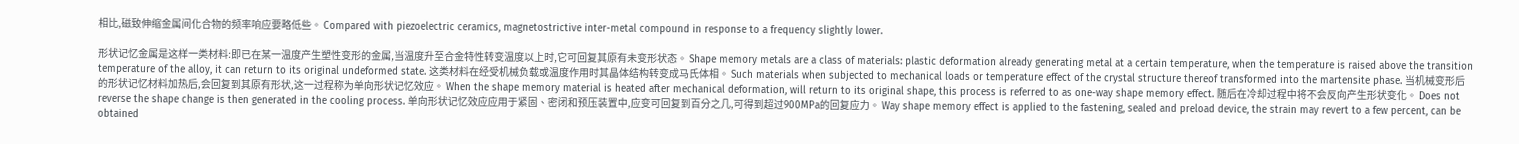相比,磁致伸缩金属间化合物的频率响应要略低些。 Compared with piezoelectric ceramics, magnetostrictive inter-metal compound in response to a frequency slightly lower.

形状记忆金属是这样一类材料:即已在某一温度产生塑性变形的金属,当温度升至合金特性转变温度以上时,它可回复其原有未变形状态。 Shape memory metals are a class of materials: plastic deformation already generating metal at a certain temperature, when the temperature is raised above the transition temperature of the alloy, it can return to its original undeformed state. 这类材料在经受机械负载或温度作用时其晶体结构转变成马氏体相。 Such materials when subjected to mechanical loads or temperature effect of the crystal structure thereof transformed into the martensite phase. 当机械变形后的形状记忆材料加热后,会回复到其原有形状,这一过程称为单向形状记忆效应。 When the shape memory material is heated after mechanical deformation, will return to its original shape, this process is referred to as one-way shape memory effect. 随后在冷却过程中将不会反向产生形状变化。 Does not reverse the shape change is then generated in the cooling process. 单向形状记忆效应应用于紧固、密闭和预压装置中,应变可回复到百分之几,可得到超过900MPa的回复应力。 Way shape memory effect is applied to the fastening, sealed and preload device, the strain may revert to a few percent, can be obtained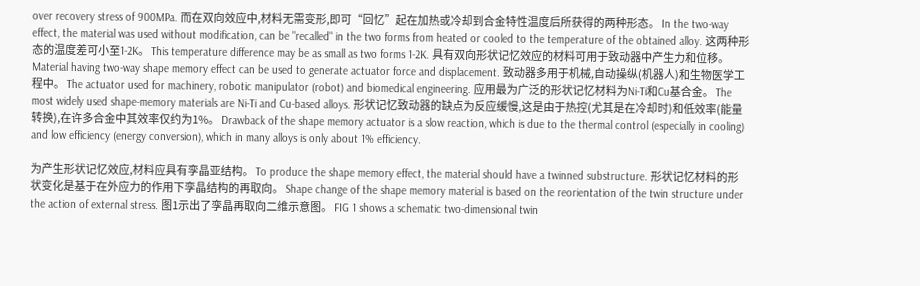over recovery stress of 900MPa. 而在双向效应中,材料无需变形,即可“回忆”起在加热或冷却到合金特性温度后所获得的两种形态。 In the two-way effect, the material was used without modification, can be "recalled" in the two forms from heated or cooled to the temperature of the obtained alloy. 这两种形态的温度差可小至1-2K。 This temperature difference may be as small as two forms 1-2K. 具有双向形状记忆效应的材料可用于致动器中产生力和位移。 Material having two-way shape memory effect can be used to generate actuator force and displacement. 致动器多用于机械,自动操纵(机器人)和生物医学工程中。 The actuator used for machinery, robotic manipulator (robot) and biomedical engineering. 应用最为广泛的形状记忆材料为Ni-Ti和Cu基合金。 The most widely used shape-memory materials are Ni-Ti and Cu-based alloys. 形状记忆致动器的缺点为反应缓慢,这是由于热控(尤其是在冷却时)和低效率(能量转换),在许多合金中其效率仅约为1%。 Drawback of the shape memory actuator is a slow reaction, which is due to the thermal control (especially in cooling) and low efficiency (energy conversion), which in many alloys is only about 1% efficiency.

为产生形状记忆效应,材料应具有孪晶亚结构。 To produce the shape memory effect, the material should have a twinned substructure. 形状记忆材料的形状变化是基于在外应力的作用下孪晶结构的再取向。 Shape change of the shape memory material is based on the reorientation of the twin structure under the action of external stress. 图1示出了孪晶再取向二维示意图。 FIG 1 shows a schematic two-dimensional twin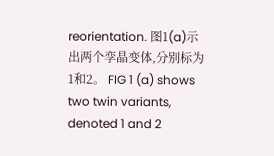reorientation. 图1(a)示出两个孪晶变体,分别标为1和2。 FIG 1 (a) shows two twin variants, denoted 1 and 2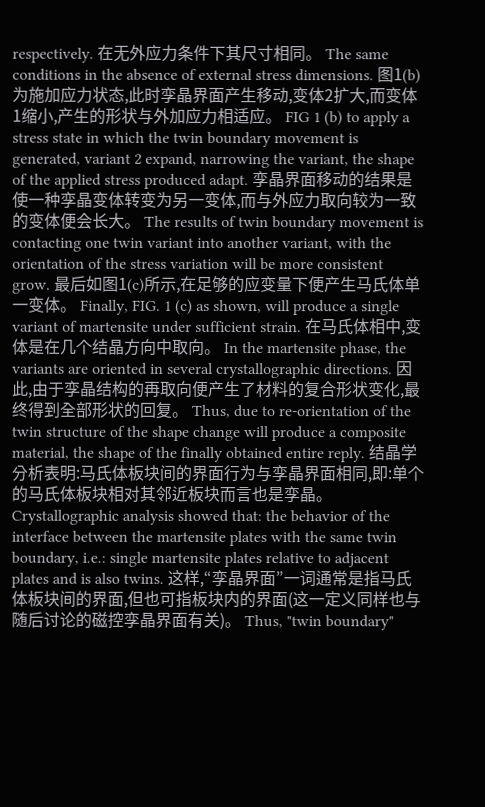respectively. 在无外应力条件下其尺寸相同。 The same conditions in the absence of external stress dimensions. 图1(b)为施加应力状态,此时孪晶界面产生移动,变体2扩大,而变体1缩小,产生的形状与外加应力相适应。 FIG 1 (b) to apply a stress state in which the twin boundary movement is generated, variant 2 expand, narrowing the variant, the shape of the applied stress produced adapt. 孪晶界面移动的结果是使一种孪晶变体转变为另一变体,而与外应力取向较为一致的变体便会长大。 The results of twin boundary movement is contacting one twin variant into another variant, with the orientation of the stress variation will be more consistent grow. 最后如图1(c)所示,在足够的应变量下便产生马氏体单一变体。 Finally, FIG. 1 (c) as shown, will produce a single variant of martensite under sufficient strain. 在马氏体相中,变体是在几个结晶方向中取向。 In the martensite phase, the variants are oriented in several crystallographic directions. 因此,由于孪晶结构的再取向便产生了材料的复合形状变化,最终得到全部形状的回复。 Thus, due to re-orientation of the twin structure of the shape change will produce a composite material, the shape of the finally obtained entire reply. 结晶学分析表明:马氏体板块间的界面行为与孪晶界面相同,即:单个的马氏体板块相对其邻近板块而言也是孪晶。 Crystallographic analysis showed that: the behavior of the interface between the martensite plates with the same twin boundary, i.e.: single martensite plates relative to adjacent plates and is also twins. 这样,“孪晶界面”一词通常是指马氏体板块间的界面,但也可指板块内的界面(这一定义同样也与随后讨论的磁控孪晶界面有关)。 Thus, "twin boundary"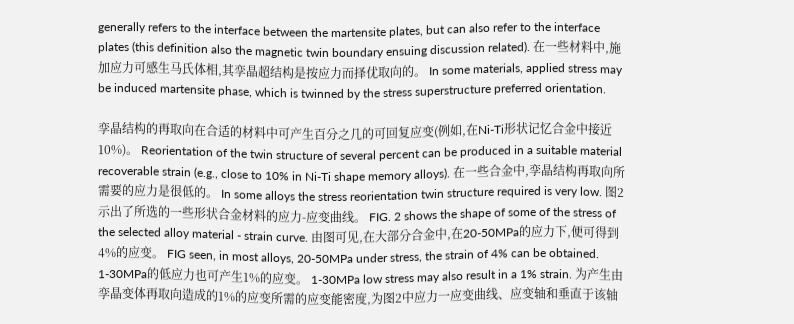generally refers to the interface between the martensite plates, but can also refer to the interface plates (this definition also the magnetic twin boundary ensuing discussion related). 在一些材料中,施加应力可感生马氏体相,其孪晶超结构是按应力而择优取向的。 In some materials, applied stress may be induced martensite phase, which is twinned by the stress superstructure preferred orientation.

孪晶结构的再取向在合适的材料中可产生百分之几的可回复应变(例如,在Ni-Ti形状记忆合金中接近10%)。 Reorientation of the twin structure of several percent can be produced in a suitable material recoverable strain (e.g., close to 10% in Ni-Ti shape memory alloys). 在一些合金中,孪晶结构再取向所需要的应力是很低的。 In some alloys the stress reorientation twin structure required is very low. 图2示出了所选的一些形状合金材料的应力-应变曲线。 FIG. 2 shows the shape of some of the stress of the selected alloy material - strain curve. 由图可见,在大部分合金中,在20-50MPa的应力下,便可得到4%的应变。 FIG seen, in most alloys, 20-50MPa under stress, the strain of 4% can be obtained. 1-30MPa的低应力也可产生1%的应变。 1-30MPa low stress may also result in a 1% strain. 为产生由孪晶变体再取向造成的1%的应变所需的应变能密度,为图2中应力一应变曲线、应变轴和垂直于该轴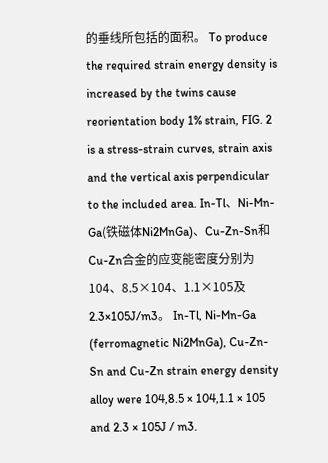的垂线所包括的面积。 To produce the required strain energy density is increased by the twins cause reorientation body 1% strain, FIG. 2 is a stress-strain curves, strain axis and the vertical axis perpendicular to the included area. In-Tl、Ni-Mn-Ga(铁磁体Ni2MnGa)、Cu-Zn-Sn和Cu-Zn合金的应变能密度分别为104、8.5×104、1.1×105及2.3×105J/m3。 In-Tl, Ni-Mn-Ga (ferromagnetic Ni2MnGa), Cu-Zn-Sn and Cu-Zn strain energy density alloy were 104,8.5 × 104,1.1 × 105 and 2.3 × 105J / m3.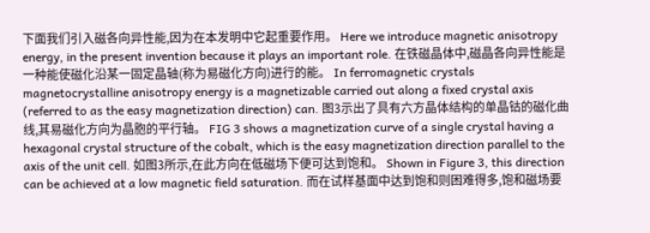下面我们引入磁各向异性能,因为在本发明中它起重要作用。 Here we introduce magnetic anisotropy energy, in the present invention because it plays an important role. 在铁磁晶体中,磁晶各向异性能是一种能使磁化沿某一固定晶轴(称为易磁化方向)进行的能。 In ferromagnetic crystals magnetocrystalline anisotropy energy is a magnetizable carried out along a fixed crystal axis (referred to as the easy magnetization direction) can. 图3示出了具有六方晶体结构的单晶钴的磁化曲线,其易磁化方向为晶胞的平行轴。 FIG 3 shows a magnetization curve of a single crystal having a hexagonal crystal structure of the cobalt, which is the easy magnetization direction parallel to the axis of the unit cell. 如图3所示,在此方向在低磁场下便可达到饱和。 Shown in Figure 3, this direction can be achieved at a low magnetic field saturation. 而在试样基面中达到饱和则困难得多,饱和磁场要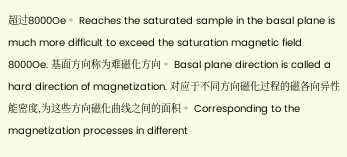超过8000Oe。 Reaches the saturated sample in the basal plane is much more difficult to exceed the saturation magnetic field 8000Oe. 基面方向称为难磁化方向。 Basal plane direction is called a hard direction of magnetization. 对应于不同方向磁化过程的磁各向异性能密度,为这些方向磁化曲线之间的面积。 Corresponding to the magnetization processes in different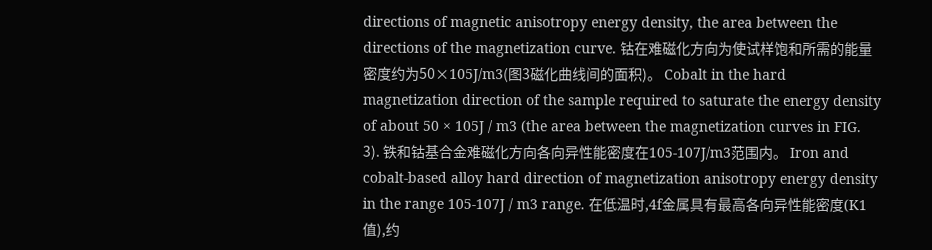directions of magnetic anisotropy energy density, the area between the directions of the magnetization curve. 钴在难磁化方向为使试样饱和所需的能量密度约为50×105J/m3(图3磁化曲线间的面积)。 Cobalt in the hard magnetization direction of the sample required to saturate the energy density of about 50 × 105J / m3 (the area between the magnetization curves in FIG. 3). 铁和钴基合金难磁化方向各向异性能密度在105-107J/m3范围内。 Iron and cobalt-based alloy hard direction of magnetization anisotropy energy density in the range 105-107J / m3 range. 在低温时,4f金属具有最高各向异性能密度(K1值),约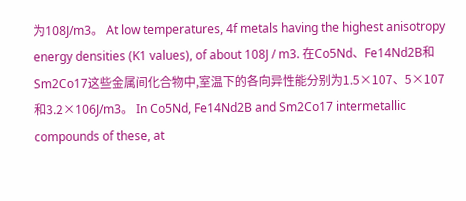为108J/m3。 At low temperatures, 4f metals having the highest anisotropy energy densities (K1 values), of about 108J / m3. 在Co5Nd、Fe14Nd2B和Sm2Co17这些金属间化合物中,室温下的各向异性能分别为1.5×107、5×107和3.2×106J/m3。 In Co5Nd, Fe14Nd2B and Sm2Co17 intermetallic compounds of these, at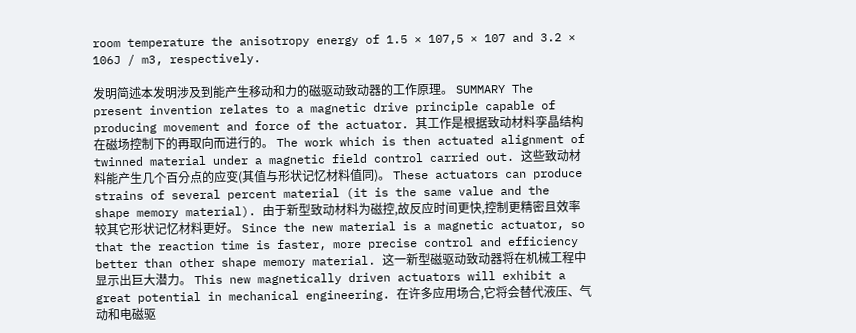room temperature the anisotropy energy of 1.5 × 107,5 × 107 and 3.2 × 106J / m3, respectively.

发明简述本发明涉及到能产生移动和力的磁驱动致动器的工作原理。 SUMMARY The present invention relates to a magnetic drive principle capable of producing movement and force of the actuator. 其工作是根据致动材料孪晶结构在磁场控制下的再取向而进行的。 The work which is then actuated alignment of twinned material under a magnetic field control carried out. 这些致动材料能产生几个百分点的应变(其值与形状记忆材料值同)。 These actuators can produce strains of several percent material (it is the same value and the shape memory material). 由于新型致动材料为磁控,故反应时间更快,控制更精密且效率较其它形状记忆材料更好。 Since the new material is a magnetic actuator, so that the reaction time is faster, more precise control and efficiency better than other shape memory material. 这一新型磁驱动致动器将在机械工程中显示出巨大潜力。 This new magnetically driven actuators will exhibit a great potential in mechanical engineering. 在许多应用场合,它将会替代液压、气动和电磁驱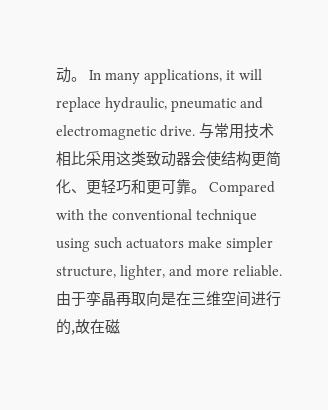动。 In many applications, it will replace hydraulic, pneumatic and electromagnetic drive. 与常用技术相比采用这类致动器会使结构更简化、更轻巧和更可靠。 Compared with the conventional technique using such actuators make simpler structure, lighter, and more reliable. 由于孪晶再取向是在三维空间进行的,故在磁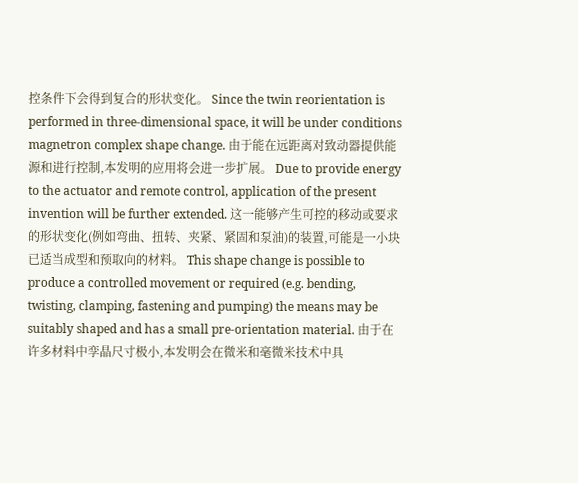控条件下会得到复合的形状变化。 Since the twin reorientation is performed in three-dimensional space, it will be under conditions magnetron complex shape change. 由于能在远距离对致动器提供能源和进行控制,本发明的应用将会进一步扩展。 Due to provide energy to the actuator and remote control, application of the present invention will be further extended. 这一能够产生可控的移动或要求的形状变化(例如弯曲、扭转、夹紧、紧固和泵油)的装置,可能是一小块已适当成型和预取向的材料。 This shape change is possible to produce a controlled movement or required (e.g. bending, twisting, clamping, fastening and pumping) the means may be suitably shaped and has a small pre-orientation material. 由于在许多材料中孪晶尺寸极小,本发明会在微米和毫微米技术中具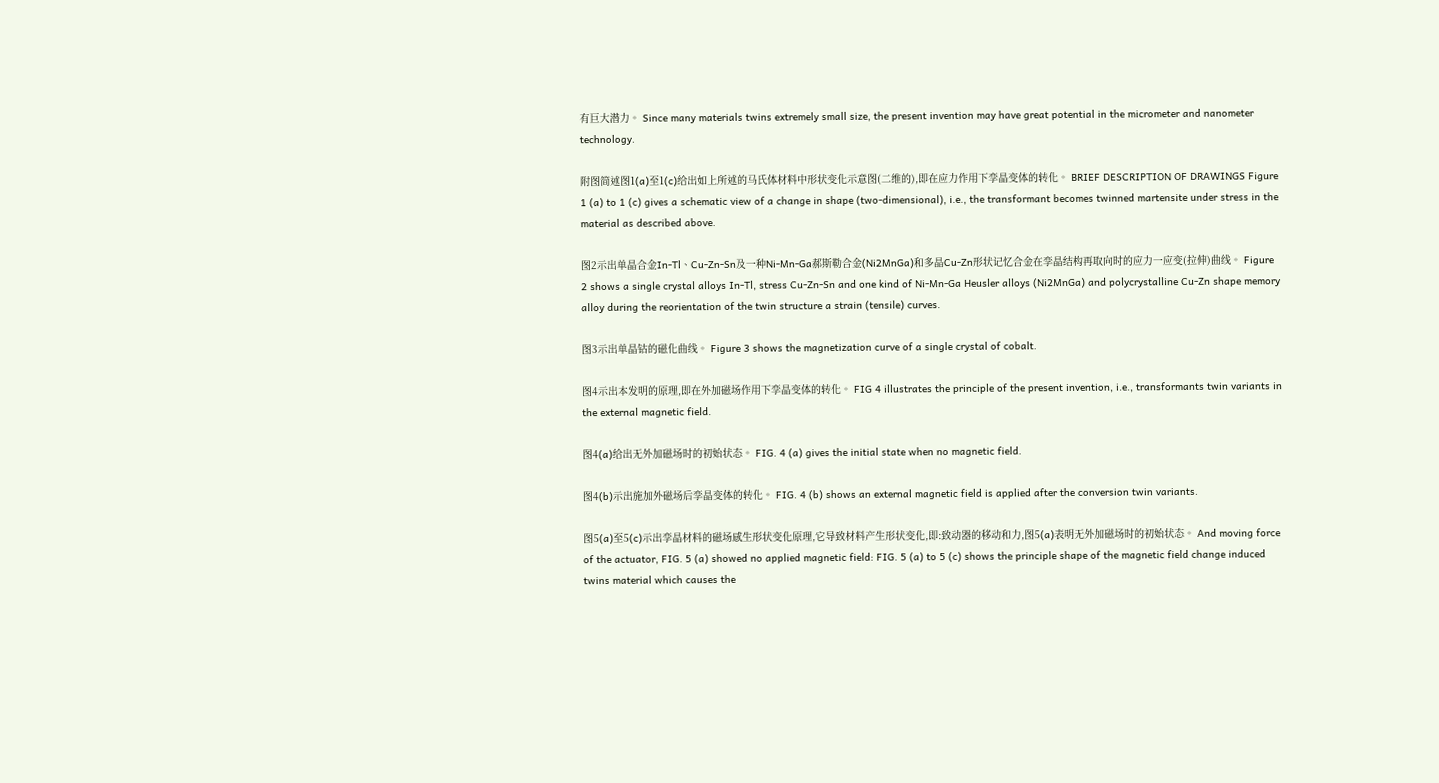有巨大潜力。 Since many materials twins extremely small size, the present invention may have great potential in the micrometer and nanometer technology.

附图简述图1(a)至1(c)给出如上所述的马氏体材料中形状变化示意图(二维的),即在应力作用下孪晶变体的转化。 BRIEF DESCRIPTION OF DRAWINGS Figure 1 (a) to 1 (c) gives a schematic view of a change in shape (two-dimensional), i.e., the transformant becomes twinned martensite under stress in the material as described above.

图2示出单晶合金In-Tl、Cu-Zn-Sn及一种Ni-Mn-Ga郝斯勒合金(Ni2MnGa)和多晶Cu-Zn形状记忆合金在孪晶结构再取向时的应力一应变(拉伸)曲线。 Figure 2 shows a single crystal alloys In-Tl, stress Cu-Zn-Sn and one kind of Ni-Mn-Ga Heusler alloys (Ni2MnGa) and polycrystalline Cu-Zn shape memory alloy during the reorientation of the twin structure a strain (tensile) curves.

图3示出单晶钴的磁化曲线。 Figure 3 shows the magnetization curve of a single crystal of cobalt.

图4示出本发明的原理,即在外加磁场作用下孪晶变体的转化。 FIG 4 illustrates the principle of the present invention, i.e., transformants twin variants in the external magnetic field.

图4(a)给出无外加磁场时的初始状态。 FIG. 4 (a) gives the initial state when no magnetic field.

图4(b)示出施加外磁场后孪晶变体的转化。 FIG. 4 (b) shows an external magnetic field is applied after the conversion twin variants.

图5(a)至5(c)示出孪晶材料的磁场感生形状变化原理,它导致材料产生形状变化,即:致动器的移动和力,图5(a)表明无外加磁场时的初始状态。 And moving force of the actuator, FIG. 5 (a) showed no applied magnetic field: FIG. 5 (a) to 5 (c) shows the principle shape of the magnetic field change induced twins material which causes the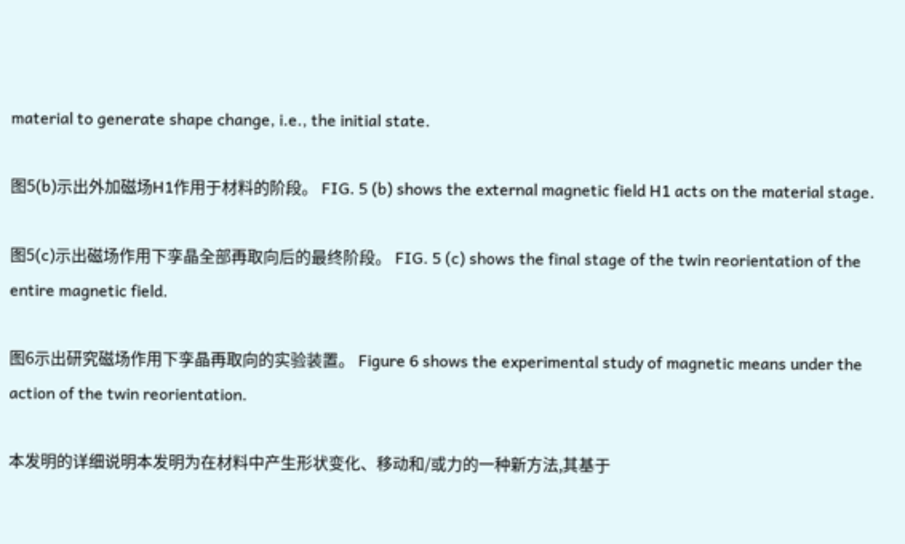material to generate shape change, i.e., the initial state.

图5(b)示出外加磁场H1作用于材料的阶段。 FIG. 5 (b) shows the external magnetic field H1 acts on the material stage.

图5(c)示出磁场作用下孪晶全部再取向后的最终阶段。 FIG. 5 (c) shows the final stage of the twin reorientation of the entire magnetic field.

图6示出研究磁场作用下孪晶再取向的实验装置。 Figure 6 shows the experimental study of magnetic means under the action of the twin reorientation.

本发明的详细说明本发明为在材料中产生形状变化、移动和/或力的一种新方法,其基于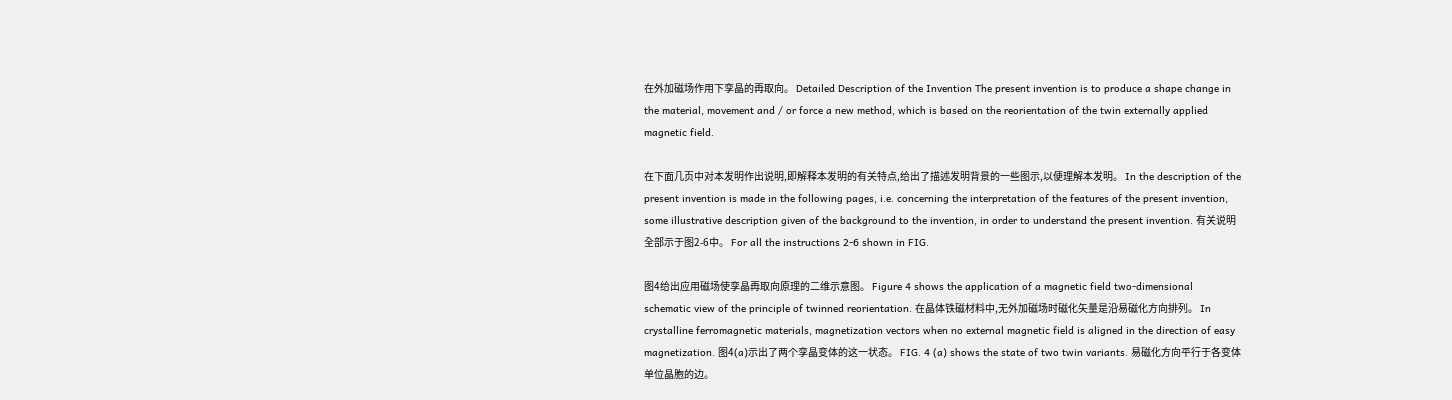在外加磁场作用下孪晶的再取向。 Detailed Description of the Invention The present invention is to produce a shape change in the material, movement and / or force a new method, which is based on the reorientation of the twin externally applied magnetic field.

在下面几页中对本发明作出说明,即解释本发明的有关特点,给出了描述发明背景的一些图示,以便理解本发明。 In the description of the present invention is made in the following pages, i.e. concerning the interpretation of the features of the present invention, some illustrative description given of the background to the invention, in order to understand the present invention. 有关说明全部示于图2-6中。 For all the instructions 2-6 shown in FIG.

图4给出应用磁场使孪晶再取向原理的二维示意图。 Figure 4 shows the application of a magnetic field two-dimensional schematic view of the principle of twinned reorientation. 在晶体铁磁材料中,无外加磁场时磁化矢量是沿易磁化方向排列。 In crystalline ferromagnetic materials, magnetization vectors when no external magnetic field is aligned in the direction of easy magnetization. 图4(a)示出了两个孪晶变体的这一状态。 FIG. 4 (a) shows the state of two twin variants. 易磁化方向平行于各变体单位晶胞的边。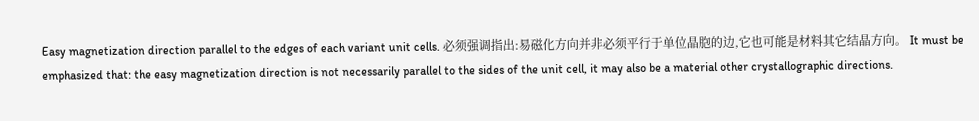Easy magnetization direction parallel to the edges of each variant unit cells. 必须强调指出:易磁化方向并非必须平行于单位晶胞的边,它也可能是材料其它结晶方向。 It must be emphasized that: the easy magnetization direction is not necessarily parallel to the sides of the unit cell, it may also be a material other crystallographic directions.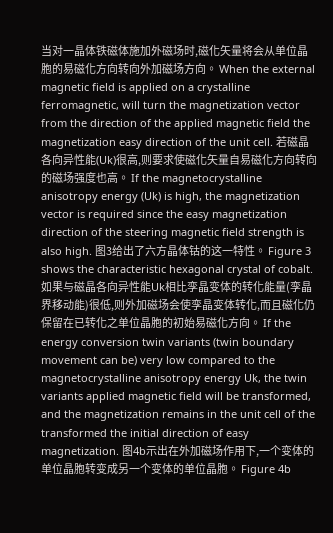当对一晶体铁磁体施加外磁场时,磁化矢量将会从单位晶胞的易磁化方向转向外加磁场方向。 When the external magnetic field is applied on a crystalline ferromagnetic, will turn the magnetization vector from the direction of the applied magnetic field the magnetization easy direction of the unit cell. 若磁晶各向异性能(Uk)很高,则要求使磁化矢量自易磁化方向转向的磁场强度也高。 If the magnetocrystalline anisotropy energy (Uk) is high, the magnetization vector is required since the easy magnetization direction of the steering magnetic field strength is also high. 图3给出了六方晶体钴的这一特性。 Figure 3 shows the characteristic hexagonal crystal of cobalt. 如果与磁晶各向异性能Uk相比孪晶变体的转化能量(孪晶界移动能)很低,则外加磁场会使孪晶变体转化,而且磁化仍保留在已转化之单位晶胞的初始易磁化方向。 If the energy conversion twin variants (twin boundary movement can be) very low compared to the magnetocrystalline anisotropy energy Uk, the twin variants applied magnetic field will be transformed, and the magnetization remains in the unit cell of the transformed the initial direction of easy magnetization. 图4b示出在外加磁场作用下,一个变体的单位晶胞转变成另一个变体的单位晶胞。 Figure 4b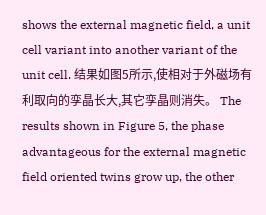shows the external magnetic field, a unit cell variant into another variant of the unit cell. 结果如图5所示,使相对于外磁场有利取向的孪晶长大,其它孪晶则消失。 The results shown in Figure 5, the phase advantageous for the external magnetic field oriented twins grow up, the other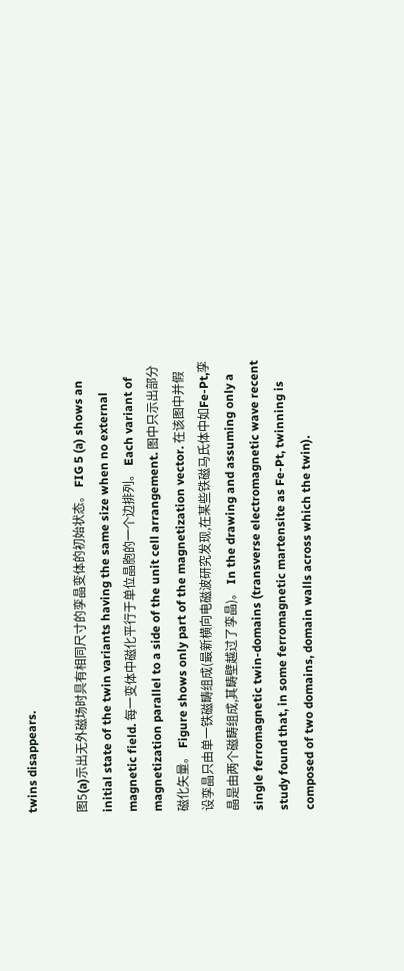twins disappears.

图5(a)示出无外磁场时具有相同尺寸的孪晶变体的初始状态。 FIG 5 (a) shows an initial state of the twin variants having the same size when no external magnetic field. 每一变体中磁化平行于单位晶胞的一个边排列。 Each variant of magnetization parallel to a side of the unit cell arrangement. 图中只示出部分磁化矢量。 Figure shows only part of the magnetization vector. 在该图中并假设孪晶只由单一铁磁畴组成(最新横向电磁波研究发现,在某些铁磁马氏体中如Fe-Pt,孪晶是由两个磁畴组成,其畴壁越过了孪晶)。 In the drawing and assuming only a single ferromagnetic twin-domains (transverse electromagnetic wave recent study found that, in some ferromagnetic martensite as Fe-Pt, twinning is composed of two domains, domain walls across which the twin).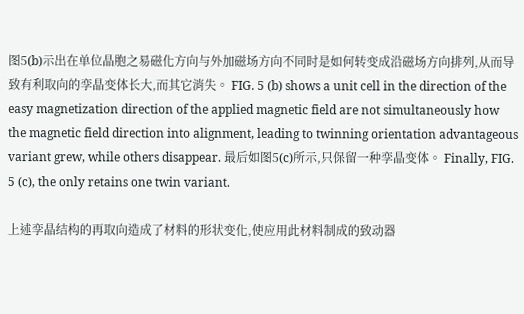图5(b)示出在单位晶胞之易磁化方向与外加磁场方向不同时是如何转变成沿磁场方向排列,从而导致有利取向的孪晶变体长大,而其它消失。 FIG. 5 (b) shows a unit cell in the direction of the easy magnetization direction of the applied magnetic field are not simultaneously how the magnetic field direction into alignment, leading to twinning orientation advantageous variant grew, while others disappear. 最后如图5(c)所示,只保留一种孪晶变体。 Finally, FIG. 5 (c), the only retains one twin variant.

上述孪晶结构的再取向造成了材料的形状变化,使应用此材料制成的致动器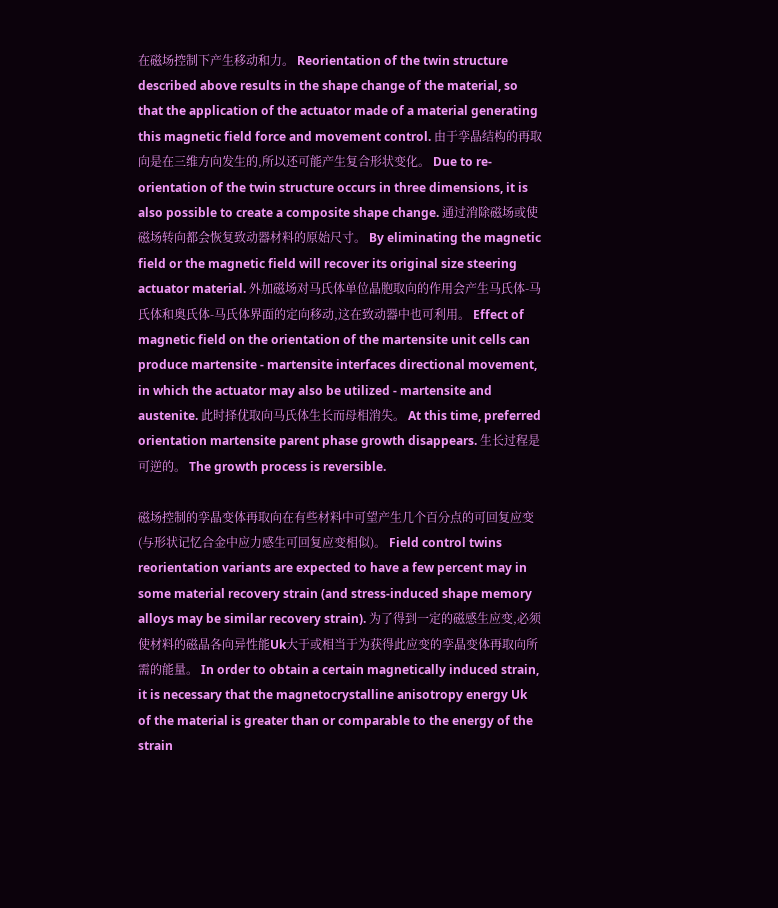在磁场控制下产生移动和力。 Reorientation of the twin structure described above results in the shape change of the material, so that the application of the actuator made of a material generating this magnetic field force and movement control. 由于孪晶结构的再取向是在三维方向发生的,所以还可能产生复合形状变化。 Due to re-orientation of the twin structure occurs in three dimensions, it is also possible to create a composite shape change. 通过消除磁场或使磁场转向都会恢复致动器材料的原始尺寸。 By eliminating the magnetic field or the magnetic field will recover its original size steering actuator material. 外加磁场对马氏体单位晶胞取向的作用会产生马氏体-马氏体和奥氏体-马氏体界面的定向移动,这在致动器中也可利用。 Effect of magnetic field on the orientation of the martensite unit cells can produce martensite - martensite interfaces directional movement, in which the actuator may also be utilized - martensite and austenite. 此时择优取向马氏体生长而母相消失。 At this time, preferred orientation martensite parent phase growth disappears. 生长过程是可逆的。 The growth process is reversible.

磁场控制的孪晶变体再取向在有些材料中可望产生几个百分点的可回复应变(与形状记忆合金中应力感生可回复应变相似)。 Field control twins reorientation variants are expected to have a few percent may in some material recovery strain (and stress-induced shape memory alloys may be similar recovery strain). 为了得到一定的磁感生应变,必须使材料的磁晶各向异性能Uk大于或相当于为获得此应变的孪晶变体再取向所需的能量。 In order to obtain a certain magnetically induced strain, it is necessary that the magnetocrystalline anisotropy energy Uk of the material is greater than or comparable to the energy of the strain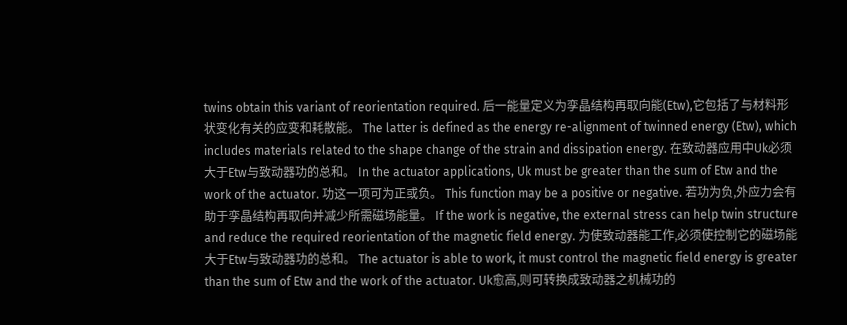twins obtain this variant of reorientation required. 后一能量定义为孪晶结构再取向能(Etw),它包括了与材料形状变化有关的应变和耗散能。 The latter is defined as the energy re-alignment of twinned energy (Etw), which includes materials related to the shape change of the strain and dissipation energy. 在致动器应用中Uk必须大于Etw与致动器功的总和。 In the actuator applications, Uk must be greater than the sum of Etw and the work of the actuator. 功这一项可为正或负。 This function may be a positive or negative. 若功为负,外应力会有助于孪晶结构再取向并减少所需磁场能量。 If the work is negative, the external stress can help twin structure and reduce the required reorientation of the magnetic field energy. 为使致动器能工作,必须使控制它的磁场能大于Etw与致动器功的总和。 The actuator is able to work, it must control the magnetic field energy is greater than the sum of Etw and the work of the actuator. Uk愈高,则可转换成致动器之机械功的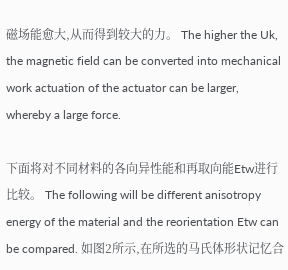磁场能愈大,从而得到较大的力。 The higher the Uk, the magnetic field can be converted into mechanical work actuation of the actuator can be larger, whereby a large force.

下面将对不同材料的各向异性能和再取向能Etw进行比较。 The following will be different anisotropy energy of the material and the reorientation Etw can be compared. 如图2所示,在所选的马氏体形状记忆合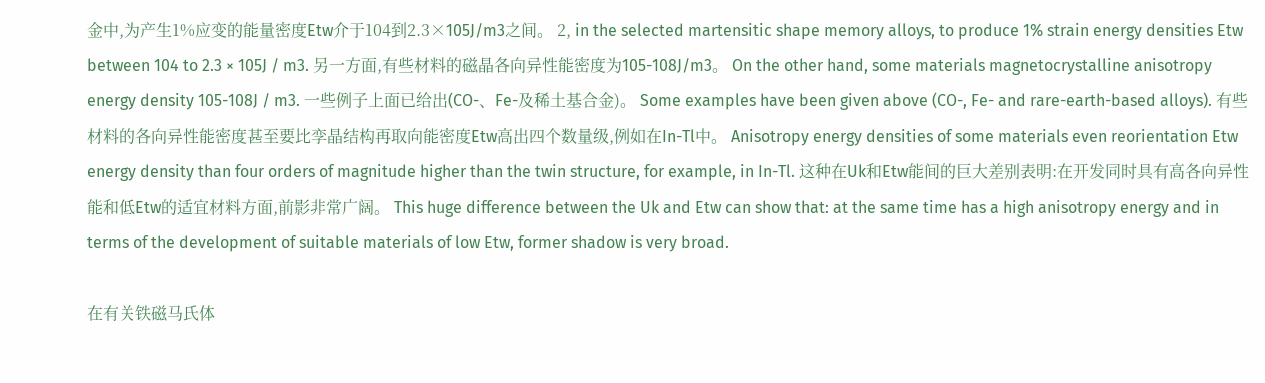金中,为产生1%应变的能量密度Etw介于104到2.3×105J/m3之间。 2, in the selected martensitic shape memory alloys, to produce 1% strain energy densities Etw between 104 to 2.3 × 105J / m3. 另一方面,有些材料的磁晶各向异性能密度为105-108J/m3。 On the other hand, some materials magnetocrystalline anisotropy energy density 105-108J / m3. 一些例子上面已给出(CO-、Fe-及稀土基合金)。 Some examples have been given above (CO-, Fe- and rare-earth-based alloys). 有些材料的各向异性能密度甚至要比孪晶结构再取向能密度Etw高出四个数量级,例如在In-Tl中。 Anisotropy energy densities of some materials even reorientation Etw energy density than four orders of magnitude higher than the twin structure, for example, in In-Tl. 这种在Uk和Etw能间的巨大差别表明:在开发同时具有高各向异性能和低Etw的适宜材料方面,前影非常广阔。 This huge difference between the Uk and Etw can show that: at the same time has a high anisotropy energy and in terms of the development of suitable materials of low Etw, former shadow is very broad.

在有关铁磁马氏体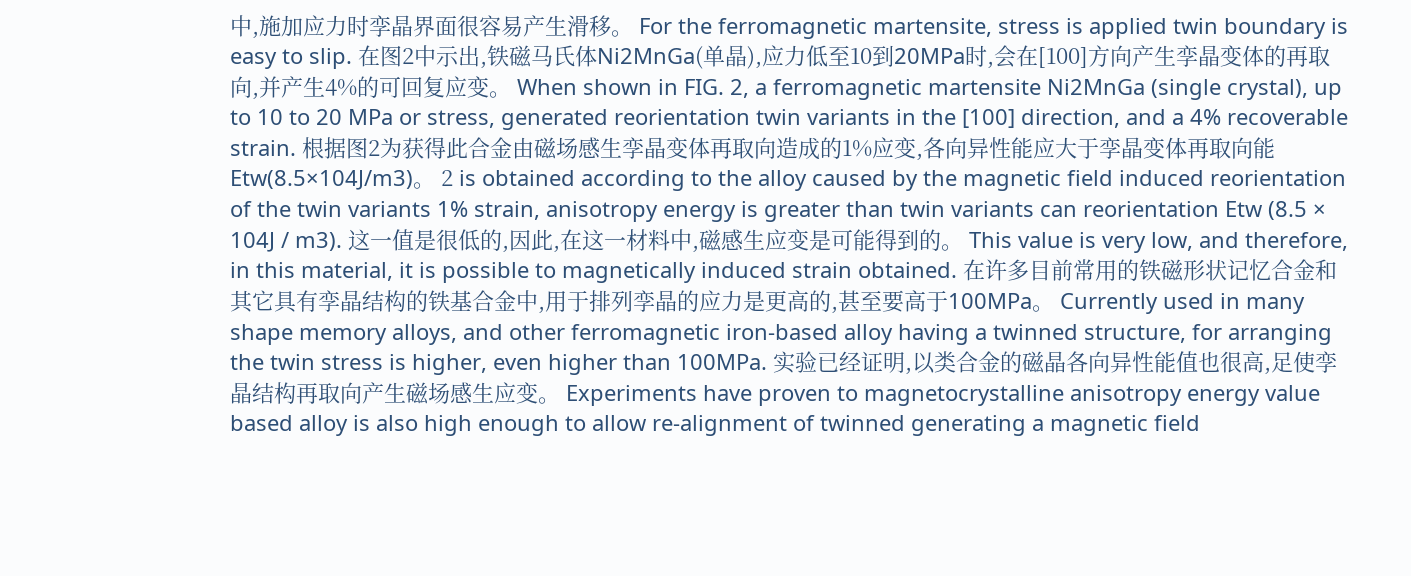中,施加应力时孪晶界面很容易产生滑移。 For the ferromagnetic martensite, stress is applied twin boundary is easy to slip. 在图2中示出,铁磁马氏体Ni2MnGa(单晶),应力低至10到20MPa时,会在[100]方向产生孪晶变体的再取向,并产生4%的可回复应变。 When shown in FIG. 2, a ferromagnetic martensite Ni2MnGa (single crystal), up to 10 to 20 MPa or stress, generated reorientation twin variants in the [100] direction, and a 4% recoverable strain. 根据图2为获得此合金由磁场感生孪晶变体再取向造成的1%应变,各向异性能应大于孪晶变体再取向能Etw(8.5×104J/m3)。 2 is obtained according to the alloy caused by the magnetic field induced reorientation of the twin variants 1% strain, anisotropy energy is greater than twin variants can reorientation Etw (8.5 × 104J / m3). 这一值是很低的,因此,在这一材料中,磁感生应变是可能得到的。 This value is very low, and therefore, in this material, it is possible to magnetically induced strain obtained. 在许多目前常用的铁磁形状记忆合金和其它具有孪晶结构的铁基合金中,用于排列孪晶的应力是更高的,甚至要高于100MPa。 Currently used in many shape memory alloys, and other ferromagnetic iron-based alloy having a twinned structure, for arranging the twin stress is higher, even higher than 100MPa. 实验已经证明,以类合金的磁晶各向异性能值也很高,足使孪晶结构再取向产生磁场感生应变。 Experiments have proven to magnetocrystalline anisotropy energy value based alloy is also high enough to allow re-alignment of twinned generating a magnetic field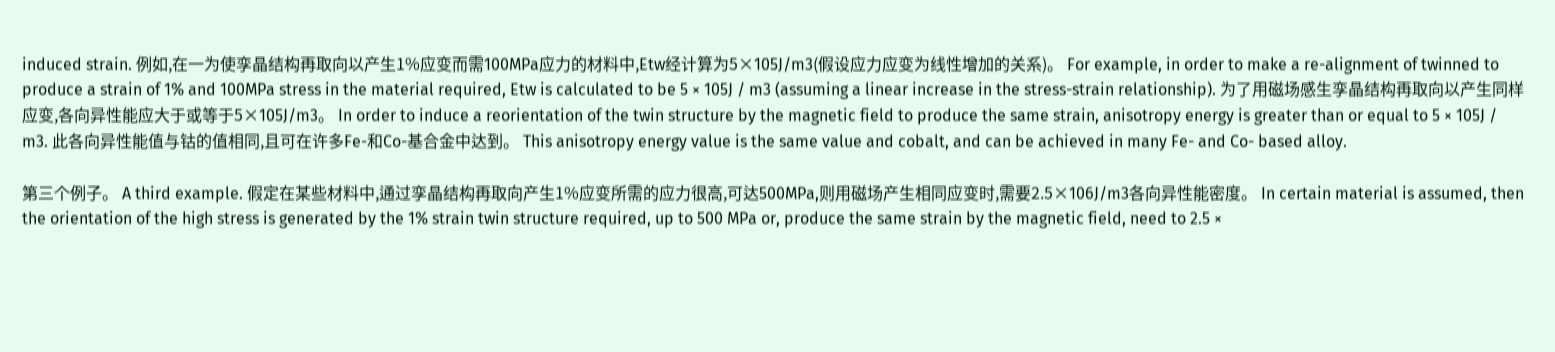induced strain. 例如,在一为使孪晶结构再取向以产生1%应变而需100MPa应力的材料中,Etw经计算为5×105J/m3(假设应力应变为线性增加的关系)。 For example, in order to make a re-alignment of twinned to produce a strain of 1% and 100MPa stress in the material required, Etw is calculated to be 5 × 105J / m3 (assuming a linear increase in the stress-strain relationship). 为了用磁场感生孪晶结构再取向以产生同样应变,各向异性能应大于或等于5×105J/m3。 In order to induce a reorientation of the twin structure by the magnetic field to produce the same strain, anisotropy energy is greater than or equal to 5 × 105J / m3. 此各向异性能值与钴的值相同,且可在许多Fe-和Co-基合金中达到。 This anisotropy energy value is the same value and cobalt, and can be achieved in many Fe- and Co- based alloy.

第三个例子。 A third example. 假定在某些材料中,通过孪晶结构再取向产生1%应变所需的应力很高,可达500MPa,则用磁场产生相同应变时,需要2.5×106J/m3各向异性能密度。 In certain material is assumed, then the orientation of the high stress is generated by the 1% strain twin structure required, up to 500 MPa or, produce the same strain by the magnetic field, need to 2.5 ×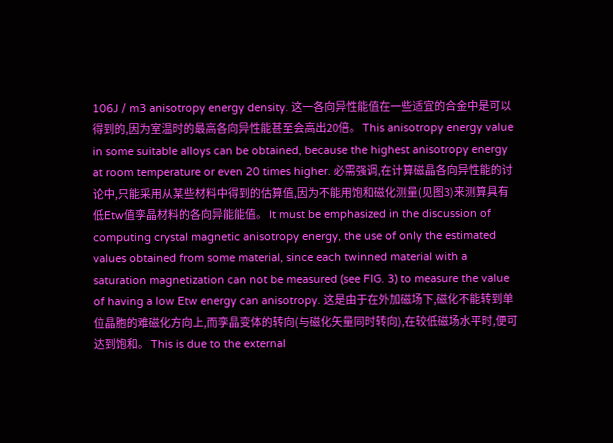106J / m3 anisotropy energy density. 这一各向异性能值在一些适宜的合金中是可以得到的,因为室温时的最高各向异性能甚至会高出20倍。 This anisotropy energy value in some suitable alloys can be obtained, because the highest anisotropy energy at room temperature or even 20 times higher. 必需强调,在计算磁晶各向异性能的讨论中,只能采用从某些材料中得到的估算值,因为不能用饱和磁化测量(见图3)来测算具有低Etw值孪晶材料的各向异能能值。 It must be emphasized in the discussion of computing crystal magnetic anisotropy energy, the use of only the estimated values obtained from some material, since each twinned material with a saturation magnetization can not be measured (see FIG. 3) to measure the value of having a low Etw energy can anisotropy. 这是由于在外加磁场下,磁化不能转到单位晶胞的难磁化方向上,而孪晶变体的转向(与磁化矢量同时转向),在较低磁场水平时,便可达到饱和。 This is due to the external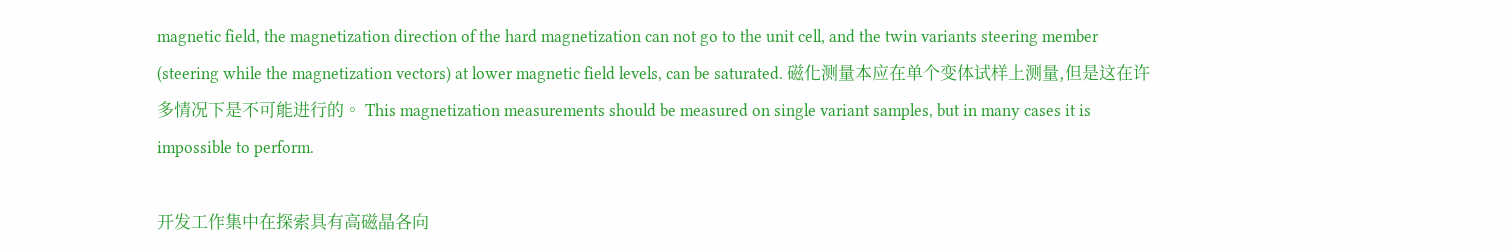magnetic field, the magnetization direction of the hard magnetization can not go to the unit cell, and the twin variants steering member (steering while the magnetization vectors) at lower magnetic field levels, can be saturated. 磁化测量本应在单个变体试样上测量,但是这在许多情况下是不可能进行的。 This magnetization measurements should be measured on single variant samples, but in many cases it is impossible to perform.

开发工作集中在探索具有高磁晶各向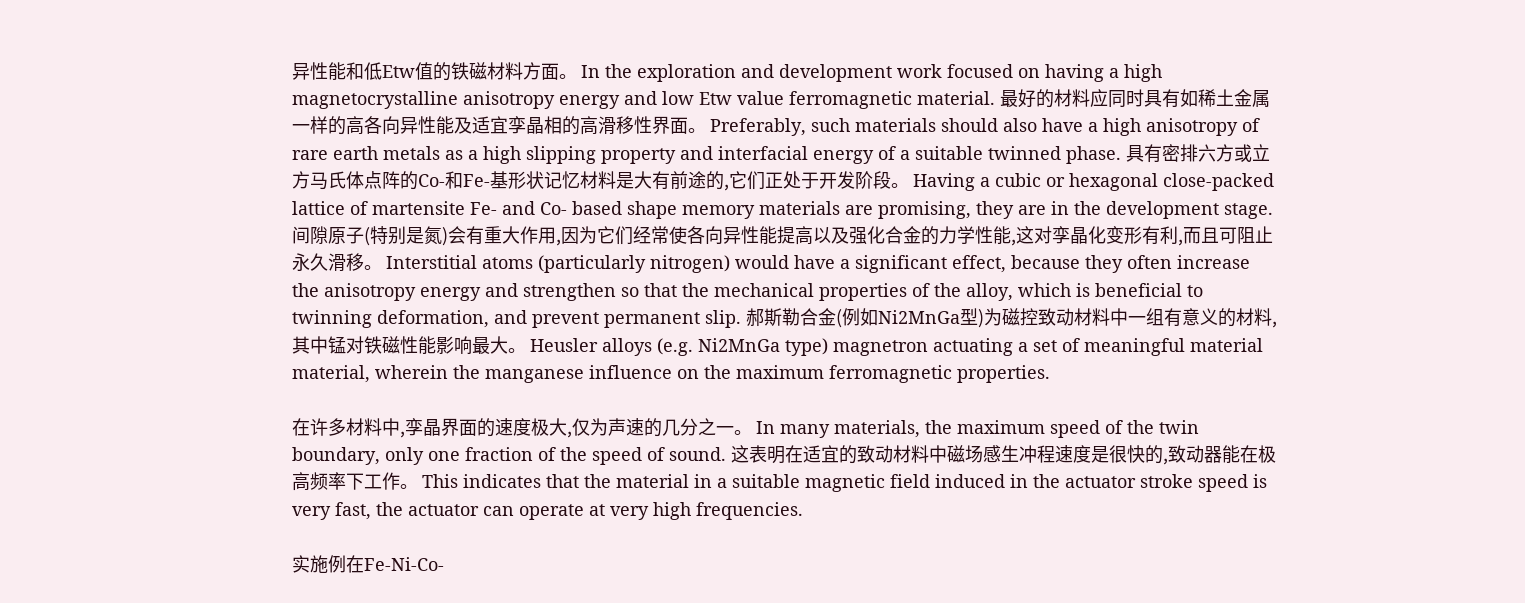异性能和低Etw值的铁磁材料方面。 In the exploration and development work focused on having a high magnetocrystalline anisotropy energy and low Etw value ferromagnetic material. 最好的材料应同时具有如稀土金属一样的高各向异性能及适宜孪晶相的高滑移性界面。 Preferably, such materials should also have a high anisotropy of rare earth metals as a high slipping property and interfacial energy of a suitable twinned phase. 具有密排六方或立方马氏体点阵的Co-和Fe-基形状记忆材料是大有前途的,它们正处于开发阶段。 Having a cubic or hexagonal close-packed lattice of martensite Fe- and Co- based shape memory materials are promising, they are in the development stage. 间隙原子(特别是氮)会有重大作用,因为它们经常使各向异性能提高以及强化合金的力学性能,这对孪晶化变形有利,而且可阻止永久滑移。 Interstitial atoms (particularly nitrogen) would have a significant effect, because they often increase the anisotropy energy and strengthen so that the mechanical properties of the alloy, which is beneficial to twinning deformation, and prevent permanent slip. 郝斯勒合金(例如Ni2MnGa型)为磁控致动材料中一组有意义的材料,其中锰对铁磁性能影响最大。 Heusler alloys (e.g. Ni2MnGa type) magnetron actuating a set of meaningful material material, wherein the manganese influence on the maximum ferromagnetic properties.

在许多材料中,孪晶界面的速度极大,仅为声速的几分之一。 In many materials, the maximum speed of the twin boundary, only one fraction of the speed of sound. 这表明在适宜的致动材料中磁场感生冲程速度是很快的,致动器能在极高频率下工作。 This indicates that the material in a suitable magnetic field induced in the actuator stroke speed is very fast, the actuator can operate at very high frequencies.

实施例在Fe-Ni-Co-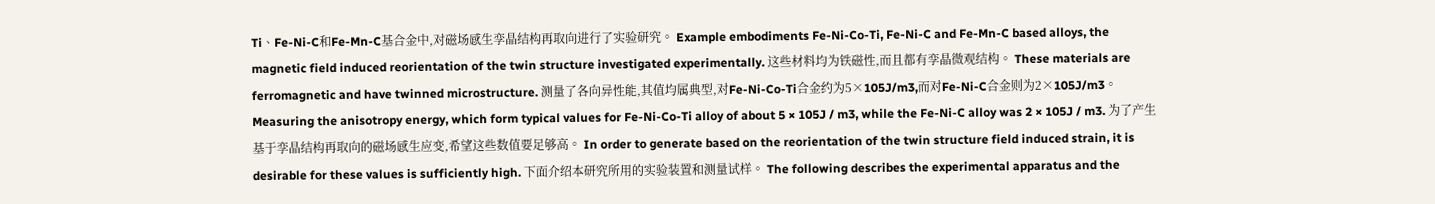Ti、Fe-Ni-C和Fe-Mn-C基合金中,对磁场感生孪晶结构再取向进行了实验研究。 Example embodiments Fe-Ni-Co-Ti, Fe-Ni-C and Fe-Mn-C based alloys, the magnetic field induced reorientation of the twin structure investigated experimentally. 这些材料均为铁磁性,而且都有孪晶微观结构。 These materials are ferromagnetic and have twinned microstructure. 测量了各向异性能,其值均属典型,对Fe-Ni-Co-Ti合金约为5×105J/m3,而对Fe-Ni-C合金则为2×105J/m3。 Measuring the anisotropy energy, which form typical values for Fe-Ni-Co-Ti alloy of about 5 × 105J / m3, while the Fe-Ni-C alloy was 2 × 105J / m3. 为了产生基于孪晶结构再取向的磁场感生应变,希望这些数值要足够高。 In order to generate based on the reorientation of the twin structure field induced strain, it is desirable for these values is sufficiently high. 下面介绍本研究所用的实验装置和测量试样。 The following describes the experimental apparatus and the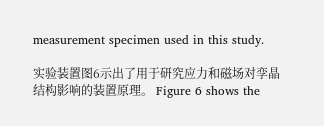measurement specimen used in this study.

实验装置图6示出了用于研究应力和磁场对孪晶结构影响的装置原理。 Figure 6 shows the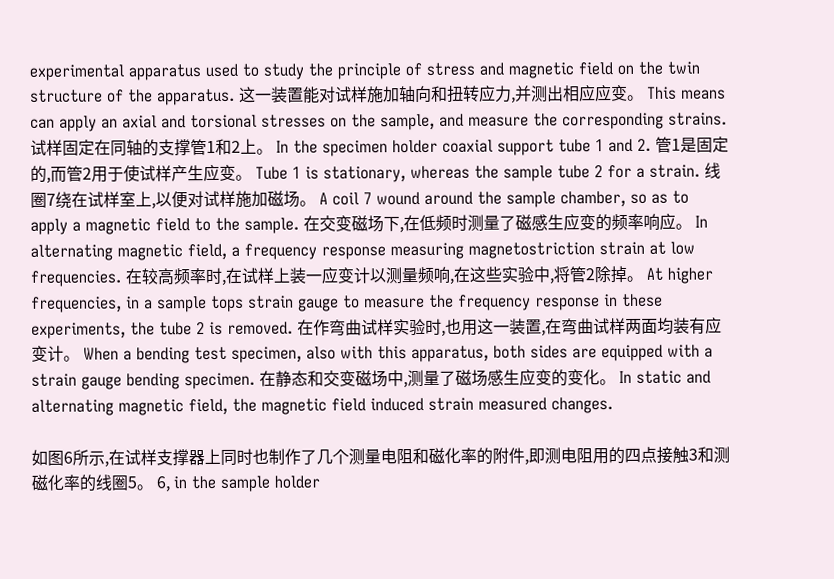experimental apparatus used to study the principle of stress and magnetic field on the twin structure of the apparatus. 这一装置能对试样施加轴向和扭转应力,并测出相应应变。 This means can apply an axial and torsional stresses on the sample, and measure the corresponding strains. 试样固定在同轴的支撑管1和2上。 In the specimen holder coaxial support tube 1 and 2. 管1是固定的,而管2用于使试样产生应变。 Tube 1 is stationary, whereas the sample tube 2 for a strain. 线圈7绕在试样室上,以便对试样施加磁场。 A coil 7 wound around the sample chamber, so as to apply a magnetic field to the sample. 在交变磁场下,在低频时测量了磁感生应变的频率响应。 In alternating magnetic field, a frequency response measuring magnetostriction strain at low frequencies. 在较高频率时,在试样上装一应变计以测量频响,在这些实验中,将管2除掉。 At higher frequencies, in a sample tops strain gauge to measure the frequency response in these experiments, the tube 2 is removed. 在作弯曲试样实验时,也用这一装置,在弯曲试样两面均装有应变计。 When a bending test specimen, also with this apparatus, both sides are equipped with a strain gauge bending specimen. 在静态和交变磁场中,测量了磁场感生应变的变化。 In static and alternating magnetic field, the magnetic field induced strain measured changes.

如图6所示,在试样支撑器上同时也制作了几个测量电阻和磁化率的附件,即测电阻用的四点接触3和测磁化率的线圈5。 6, in the sample holder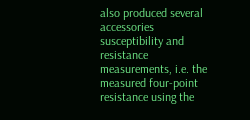also produced several accessories susceptibility and resistance measurements, i.e. the measured four-point resistance using the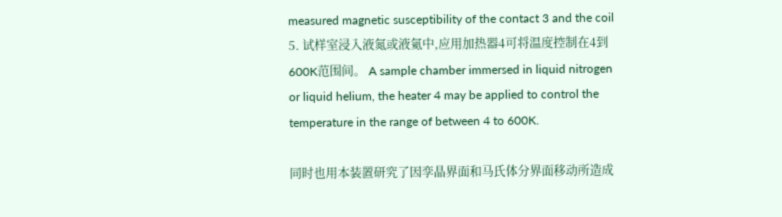measured magnetic susceptibility of the contact 3 and the coil 5. 试样室浸入液氮或液氦中,应用加热器4可将温度控制在4到600K范围间。 A sample chamber immersed in liquid nitrogen or liquid helium, the heater 4 may be applied to control the temperature in the range of between 4 to 600K.

同时也用本装置研究了因孪晶界面和马氏体分界面移动所造成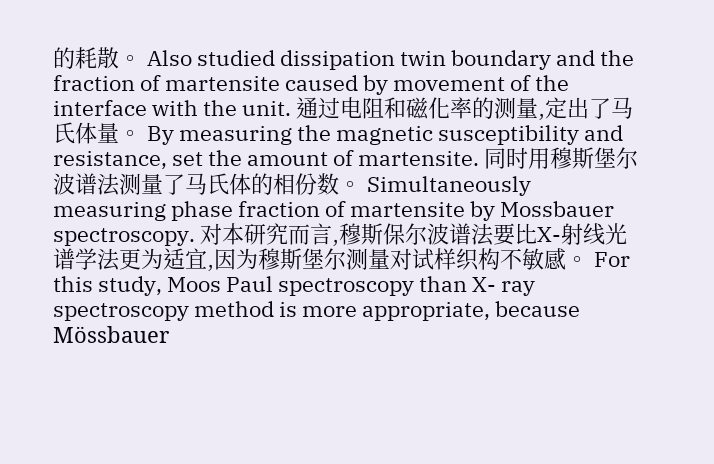的耗散。 Also studied dissipation twin boundary and the fraction of martensite caused by movement of the interface with the unit. 通过电阻和磁化率的测量,定出了马氏体量。 By measuring the magnetic susceptibility and resistance, set the amount of martensite. 同时用穆斯堡尔波谱法测量了马氏体的相份数。 Simultaneously measuring phase fraction of martensite by Mossbauer spectroscopy. 对本研究而言,穆斯保尔波谱法要比X-射线光谱学法更为适宜,因为穆斯堡尔测量对试样织构不敏感。 For this study, Moos Paul spectroscopy than X- ray spectroscopy method is more appropriate, because Mössbauer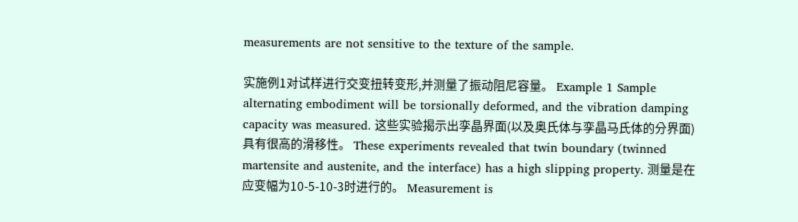measurements are not sensitive to the texture of the sample.

实施例1对试样进行交变扭转变形,并测量了振动阻尼容量。 Example 1 Sample alternating embodiment will be torsionally deformed, and the vibration damping capacity was measured. 这些实验揭示出孪晶界面(以及奥氏体与孪晶马氏体的分界面)具有很高的滑移性。 These experiments revealed that twin boundary (twinned martensite and austenite, and the interface) has a high slipping property. 测量是在应变幅为10-5-10-3时进行的。 Measurement is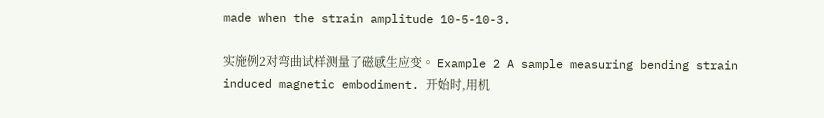made when the strain amplitude 10-5-10-3.

实施例2对弯曲试样测量了磁感生应变。 Example 2 A sample measuring bending strain induced magnetic embodiment. 开始时,用机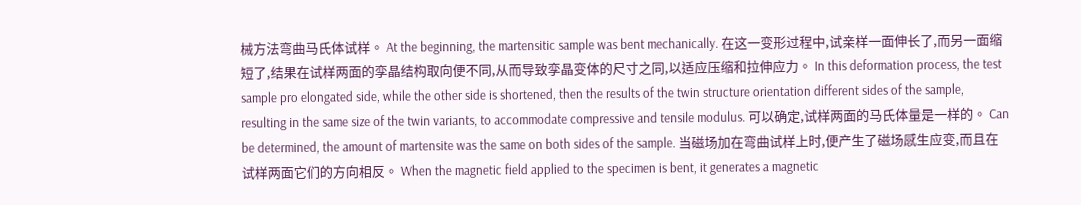械方法弯曲马氏体试样。 At the beginning, the martensitic sample was bent mechanically. 在这一变形过程中,试亲样一面伸长了,而另一面缩短了,结果在试样两面的孪晶结构取向便不同,从而导致孪晶变体的尺寸之同,以适应压缩和拉伸应力。 In this deformation process, the test sample pro elongated side, while the other side is shortened, then the results of the twin structure orientation different sides of the sample, resulting in the same size of the twin variants, to accommodate compressive and tensile modulus. 可以确定,试样两面的马氏体量是一样的。 Can be determined, the amount of martensite was the same on both sides of the sample. 当磁场加在弯曲试样上时,便产生了磁场感生应变,而且在试样两面它们的方向相反。 When the magnetic field applied to the specimen is bent, it generates a magnetic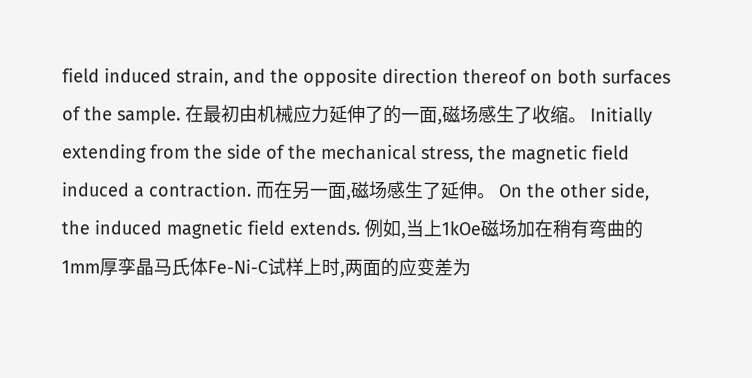field induced strain, and the opposite direction thereof on both surfaces of the sample. 在最初由机械应力延伸了的一面,磁场感生了收缩。 Initially extending from the side of the mechanical stress, the magnetic field induced a contraction. 而在另一面,磁场感生了延伸。 On the other side, the induced magnetic field extends. 例如,当上1kOe磁场加在稍有弯曲的1mm厚孪晶马氏体Fe-Ni-C试样上时,两面的应变差为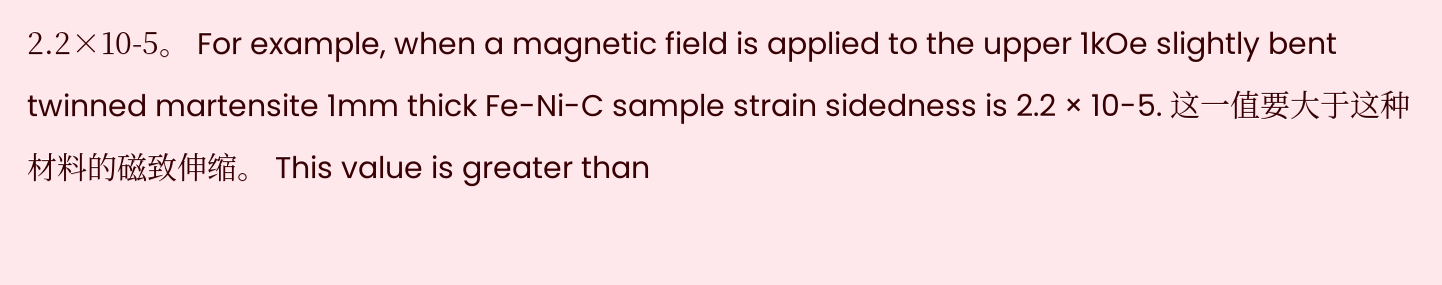2.2×10-5。 For example, when a magnetic field is applied to the upper 1kOe slightly bent twinned martensite 1mm thick Fe-Ni-C sample strain sidedness is 2.2 × 10-5. 这一值要大于这种材料的磁致伸缩。 This value is greater than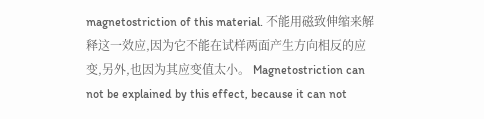magnetostriction of this material. 不能用磁致伸缩来解释这一效应,因为它不能在试样两面产生方向相反的应变,另外,也因为其应变值太小。 Magnetostriction can not be explained by this effect, because it can not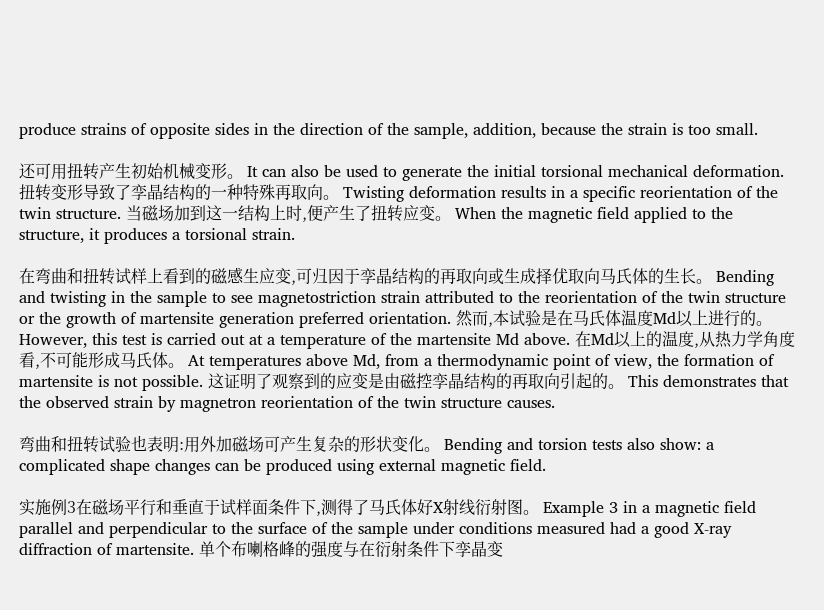produce strains of opposite sides in the direction of the sample, addition, because the strain is too small.

还可用扭转产生初始机械变形。 It can also be used to generate the initial torsional mechanical deformation. 扭转变形导致了孪晶结构的一种特殊再取向。 Twisting deformation results in a specific reorientation of the twin structure. 当磁场加到这一结构上时,便产生了扭转应变。 When the magnetic field applied to the structure, it produces a torsional strain.

在弯曲和扭转试样上看到的磁感生应变,可归因于孪晶结构的再取向或生成择优取向马氏体的生长。 Bending and twisting in the sample to see magnetostriction strain attributed to the reorientation of the twin structure or the growth of martensite generation preferred orientation. 然而,本试验是在马氏体温度Md以上进行的。 However, this test is carried out at a temperature of the martensite Md above. 在Md以上的温度,从热力学角度看,不可能形成马氏体。 At temperatures above Md, from a thermodynamic point of view, the formation of martensite is not possible. 这证明了观察到的应变是由磁控孪晶结构的再取向引起的。 This demonstrates that the observed strain by magnetron reorientation of the twin structure causes.

弯曲和扭转试验也表明:用外加磁场可产生复杂的形状变化。 Bending and torsion tests also show: a complicated shape changes can be produced using external magnetic field.

实施例3在磁场平行和垂直于试样面条件下,测得了马氏体好X射线衍射图。 Example 3 in a magnetic field parallel and perpendicular to the surface of the sample under conditions measured had a good X-ray diffraction of martensite. 单个布喇格峰的强度与在衍射条件下孪晶变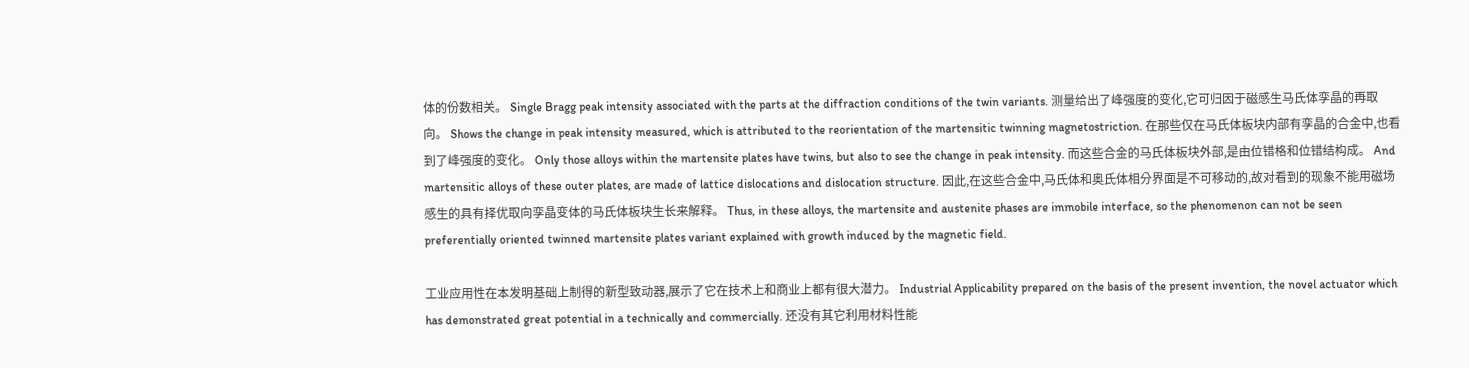体的份数相关。 Single Bragg peak intensity associated with the parts at the diffraction conditions of the twin variants. 测量给出了峰强度的变化,它可归因于磁感生马氏体孪晶的再取向。 Shows the change in peak intensity measured, which is attributed to the reorientation of the martensitic twinning magnetostriction. 在那些仅在马氏体板块内部有孪晶的合金中,也看到了峰强度的变化。 Only those alloys within the martensite plates have twins, but also to see the change in peak intensity. 而这些合金的马氏体板块外部,是由位错格和位错结构成。 And martensitic alloys of these outer plates, are made of lattice dislocations and dislocation structure. 因此,在这些合金中,马氏体和奥氏体相分界面是不可移动的,故对看到的现象不能用磁场感生的具有择优取向孪晶变体的马氏体板块生长来解释。 Thus, in these alloys, the martensite and austenite phases are immobile interface, so the phenomenon can not be seen preferentially oriented twinned martensite plates variant explained with growth induced by the magnetic field.

工业应用性在本发明基础上制得的新型致动器,展示了它在技术上和商业上都有很大潜力。 Industrial Applicability prepared on the basis of the present invention, the novel actuator which has demonstrated great potential in a technically and commercially. 还没有其它利用材料性能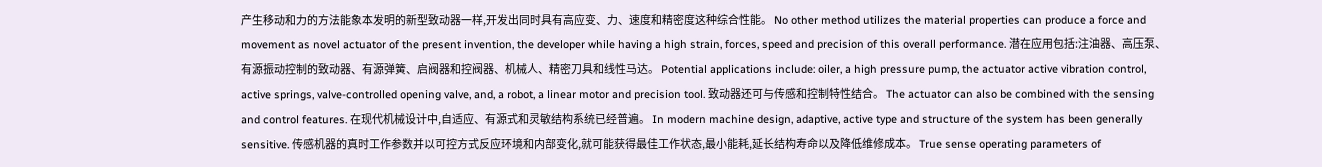产生移动和力的方法能象本发明的新型致动器一样,开发出同时具有高应变、力、速度和精密度这种综合性能。 No other method utilizes the material properties can produce a force and movement as novel actuator of the present invention, the developer while having a high strain, forces, speed and precision of this overall performance. 潜在应用包括:注油器、高压泵、有源振动控制的致动器、有源弹簧、启阀器和控阀器、机械人、精密刀具和线性马达。 Potential applications include: oiler, a high pressure pump, the actuator active vibration control, active springs, valve-controlled opening valve, and, a robot, a linear motor and precision tool. 致动器还可与传感和控制特性结合。 The actuator can also be combined with the sensing and control features. 在现代机械设计中,自适应、有源式和灵敏结构系统已经普遍。 In modern machine design, adaptive, active type and structure of the system has been generally sensitive. 传感机器的真时工作参数并以可控方式反应环境和内部变化,就可能获得最佳工作状态,最小能耗,延长结构寿命以及降低维修成本。 True sense operating parameters of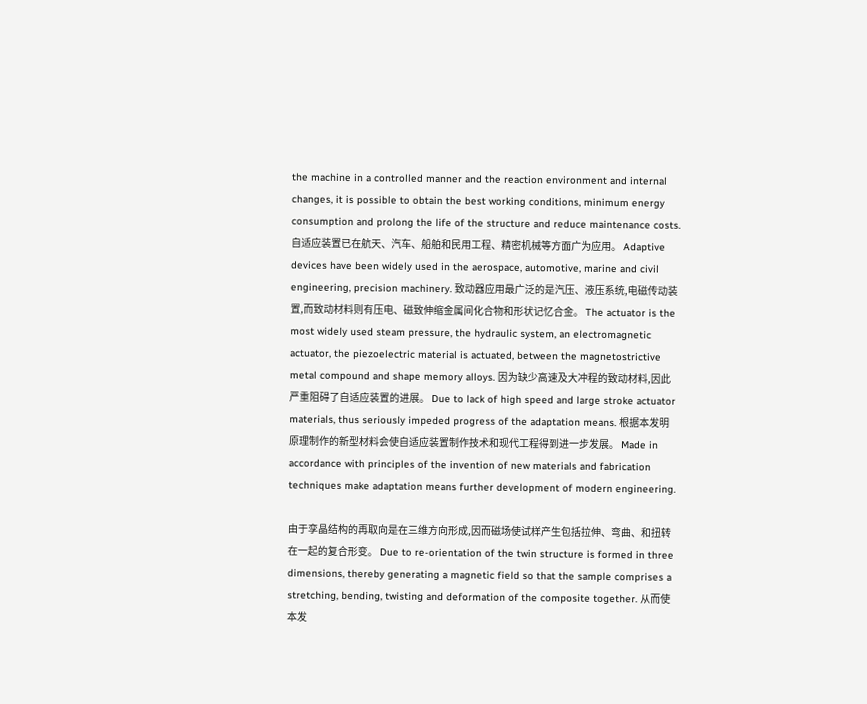the machine in a controlled manner and the reaction environment and internal changes, it is possible to obtain the best working conditions, minimum energy consumption and prolong the life of the structure and reduce maintenance costs. 自适应装置已在航天、汽车、船舶和民用工程、精密机械等方面广为应用。 Adaptive devices have been widely used in the aerospace, automotive, marine and civil engineering, precision machinery. 致动器应用最广泛的是汽压、液压系统,电磁传动装置,而致动材料则有压电、磁致伸缩金属间化合物和形状记忆合金。 The actuator is the most widely used steam pressure, the hydraulic system, an electromagnetic actuator, the piezoelectric material is actuated, between the magnetostrictive metal compound and shape memory alloys. 因为缺少高速及大冲程的致动材料,因此严重阻碍了自适应装置的进展。 Due to lack of high speed and large stroke actuator materials, thus seriously impeded progress of the adaptation means. 根据本发明原理制作的新型材料会使自适应装置制作技术和现代工程得到进一步发展。 Made in accordance with principles of the invention of new materials and fabrication techniques make adaptation means further development of modern engineering.

由于孪晶结构的再取向是在三维方向形成,因而磁场使试样产生包括拉伸、弯曲、和扭转在一起的复合形变。 Due to re-orientation of the twin structure is formed in three dimensions, thereby generating a magnetic field so that the sample comprises a stretching, bending, twisting and deformation of the composite together. 从而使本发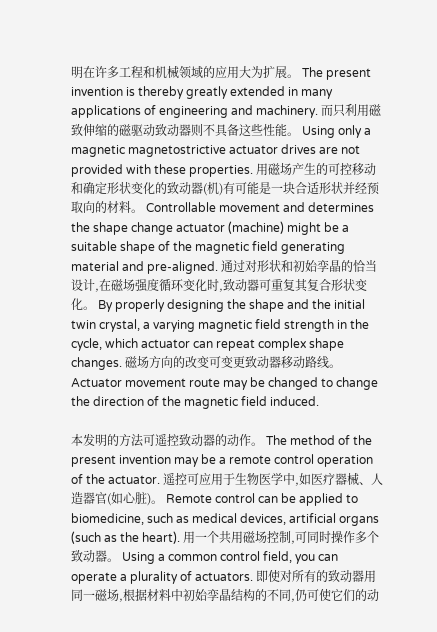明在许多工程和机械领域的应用大为扩展。 The present invention is thereby greatly extended in many applications of engineering and machinery. 而只利用磁致伸缩的磁驱动致动器则不具备这些性能。 Using only a magnetic magnetostrictive actuator drives are not provided with these properties. 用磁场产生的可控移动和确定形状变化的致动器(机)有可能是一块合适形状并经预取向的材料。 Controllable movement and determines the shape change actuator (machine) might be a suitable shape of the magnetic field generating material and pre-aligned. 通过对形状和初始孪晶的恰当设计,在磁场强度循环变化时,致动器可重复其复合形状变化。 By properly designing the shape and the initial twin crystal, a varying magnetic field strength in the cycle, which actuator can repeat complex shape changes. 磁场方向的改变可变更致动器移动路线。 Actuator movement route may be changed to change the direction of the magnetic field induced.

本发明的方法可遥控致动器的动作。 The method of the present invention may be a remote control operation of the actuator. 遥控可应用于生物医学中,如医疗器械、人造器官(如心脏)。 Remote control can be applied to biomedicine, such as medical devices, artificial organs (such as the heart). 用一个共用磁场控制,可同时操作多个致动器。 Using a common control field, you can operate a plurality of actuators. 即使对所有的致动器用同一磁场,根据材料中初始孪晶结构的不同,仍可使它们的动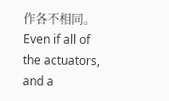作各不相同。 Even if all of the actuators, and a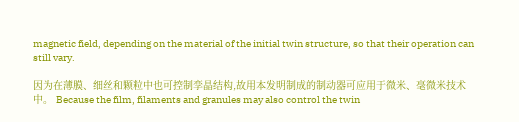magnetic field, depending on the material of the initial twin structure, so that their operation can still vary.

因为在薄膜、细丝和颗粒中也可控制孪晶结构,故用本发明制成的制动器可应用于微米、毫微米技术中。 Because the film, filaments and granules may also control the twin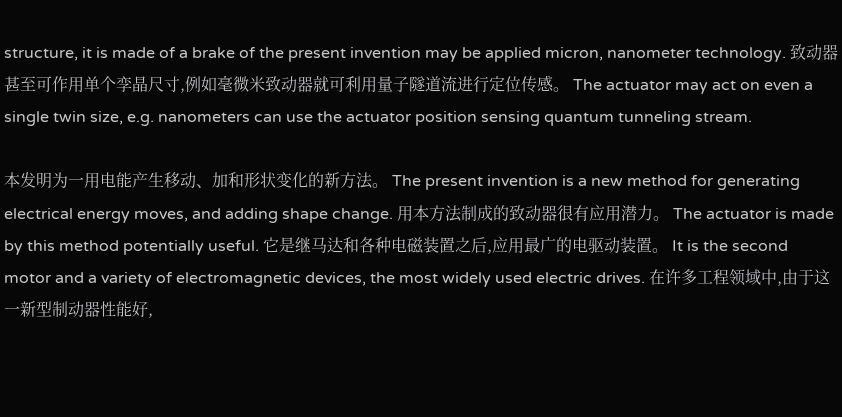structure, it is made of a brake of the present invention may be applied micron, nanometer technology. 致动器甚至可作用单个孪晶尺寸,例如毫微米致动器就可利用量子隧道流进行定位传感。 The actuator may act on even a single twin size, e.g. nanometers can use the actuator position sensing quantum tunneling stream.

本发明为一用电能产生移动、加和形状变化的新方法。 The present invention is a new method for generating electrical energy moves, and adding shape change. 用本方法制成的致动器很有应用潜力。 The actuator is made by this method potentially useful. 它是继马达和各种电磁装置之后,应用最广的电驱动装置。 It is the second motor and a variety of electromagnetic devices, the most widely used electric drives. 在许多工程领域中,由于这一新型制动器性能好,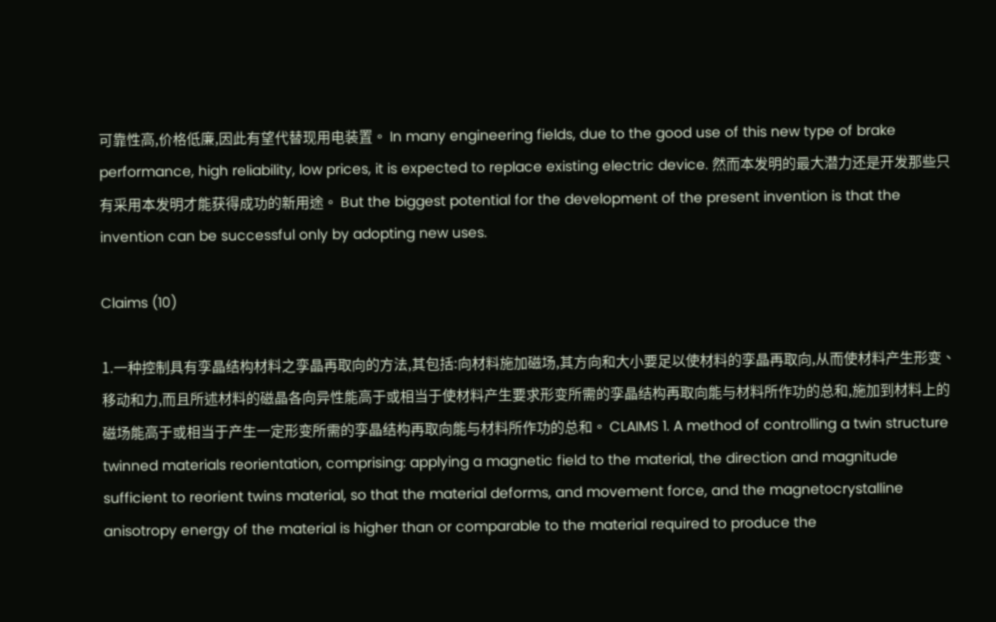可靠性高,价格低廉,因此有望代替现用电装置。 In many engineering fields, due to the good use of this new type of brake performance, high reliability, low prices, it is expected to replace existing electric device. 然而本发明的最大潜力还是开发那些只有采用本发明才能获得成功的新用途。 But the biggest potential for the development of the present invention is that the invention can be successful only by adopting new uses.

Claims (10)

1.一种控制具有孪晶结构材料之孪晶再取向的方法,其包括:向材料施加磁场,其方向和大小要足以使材料的孪晶再取向,从而使材料产生形变、移动和力,而且所述材料的磁晶各向异性能高于或相当于使材料产生要求形变所需的孪晶结构再取向能与材料所作功的总和,施加到材料上的磁场能高于或相当于产生一定形变所需的孪晶结构再取向能与材料所作功的总和。 CLAIMS 1. A method of controlling a twin structure twinned materials reorientation, comprising: applying a magnetic field to the material, the direction and magnitude sufficient to reorient twins material, so that the material deforms, and movement force, and the magnetocrystalline anisotropy energy of the material is higher than or comparable to the material required to produce the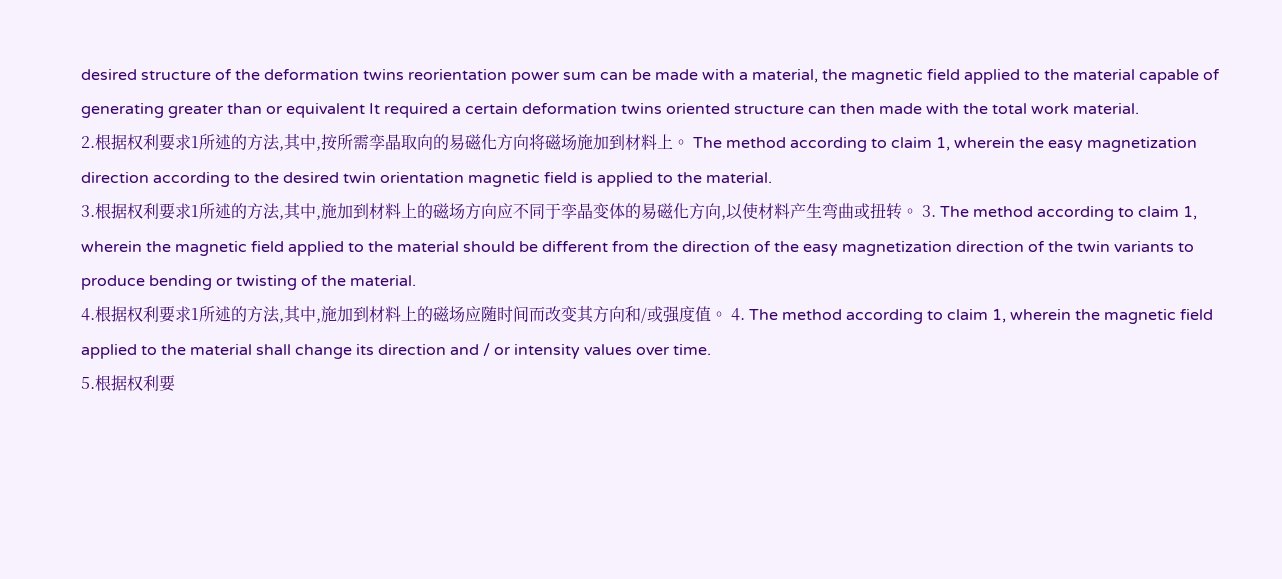desired structure of the deformation twins reorientation power sum can be made with a material, the magnetic field applied to the material capable of generating greater than or equivalent It required a certain deformation twins oriented structure can then made with the total work material.
2.根据权利要求1所述的方法,其中,按所需孪晶取向的易磁化方向将磁场施加到材料上。 The method according to claim 1, wherein the easy magnetization direction according to the desired twin orientation magnetic field is applied to the material.
3.根据权利要求1所述的方法,其中,施加到材料上的磁场方向应不同于孪晶变体的易磁化方向,以使材料产生弯曲或扭转。 3. The method according to claim 1, wherein the magnetic field applied to the material should be different from the direction of the easy magnetization direction of the twin variants to produce bending or twisting of the material.
4.根据权利要求1所述的方法,其中,施加到材料上的磁场应随时间而改变其方向和/或强度值。 4. The method according to claim 1, wherein the magnetic field applied to the material shall change its direction and / or intensity values over time.
5.根据权利要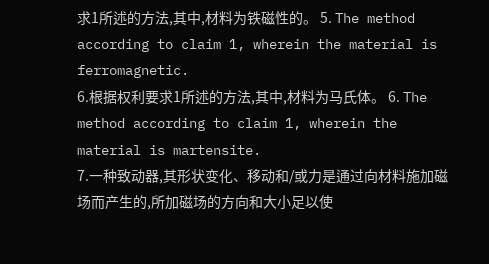求1所述的方法,其中,材料为铁磁性的。 5. The method according to claim 1, wherein the material is ferromagnetic.
6.根据权利要求1所述的方法,其中,材料为马氏体。 6. The method according to claim 1, wherein the material is martensite.
7.一种致动器,其形状变化、移动和/或力是通过向材料施加磁场而产生的,所加磁场的方向和大小足以使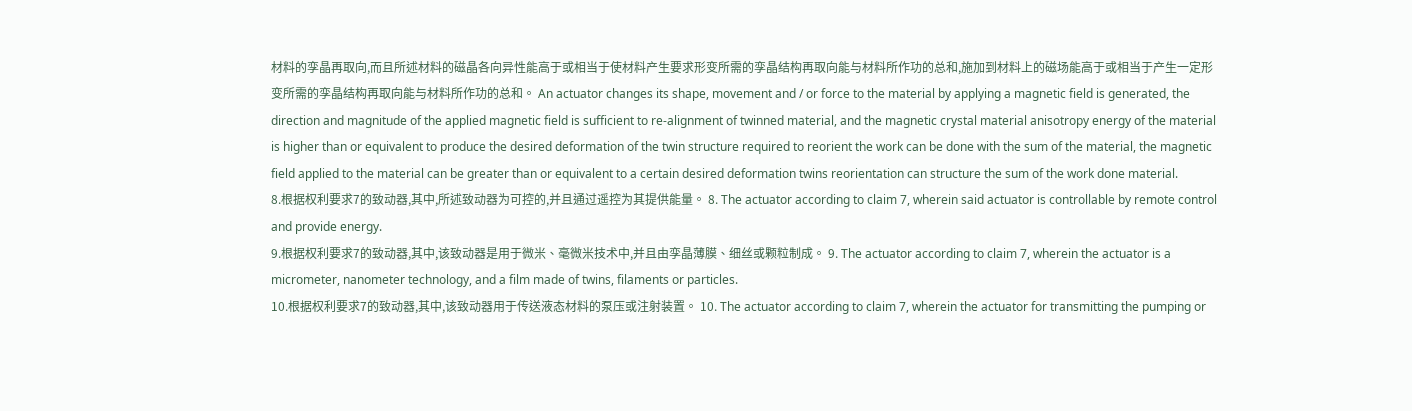材料的孪晶再取向,而且所述材料的磁晶各向异性能高于或相当于使材料产生要求形变所需的孪晶结构再取向能与材料所作功的总和,施加到材料上的磁场能高于或相当于产生一定形变所需的孪晶结构再取向能与材料所作功的总和。 An actuator changes its shape, movement and / or force to the material by applying a magnetic field is generated, the direction and magnitude of the applied magnetic field is sufficient to re-alignment of twinned material, and the magnetic crystal material anisotropy energy of the material is higher than or equivalent to produce the desired deformation of the twin structure required to reorient the work can be done with the sum of the material, the magnetic field applied to the material can be greater than or equivalent to a certain desired deformation twins reorientation can structure the sum of the work done material.
8.根据权利要求7的致动器,其中,所述致动器为可控的,并且通过遥控为其提供能量。 8. The actuator according to claim 7, wherein said actuator is controllable by remote control and provide energy.
9.根据权利要求7的致动器,其中,该致动器是用于微米、毫微米技术中,并且由孪晶薄膜、细丝或颗粒制成。 9. The actuator according to claim 7, wherein the actuator is a micrometer, nanometer technology, and a film made of twins, filaments or particles.
10.根据权利要求7的致动器,其中,该致动器用于传送液态材料的泵压或注射装置。 10. The actuator according to claim 7, wherein the actuator for transmitting the pumping or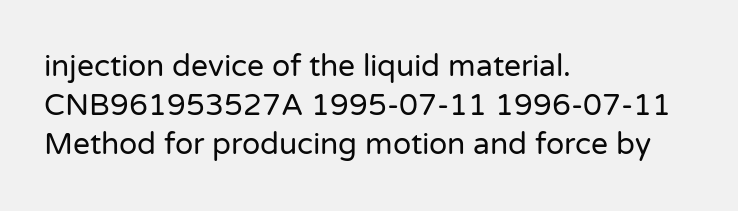injection device of the liquid material.
CNB961953527A 1995-07-11 1996-07-11 Method for producing motion and force by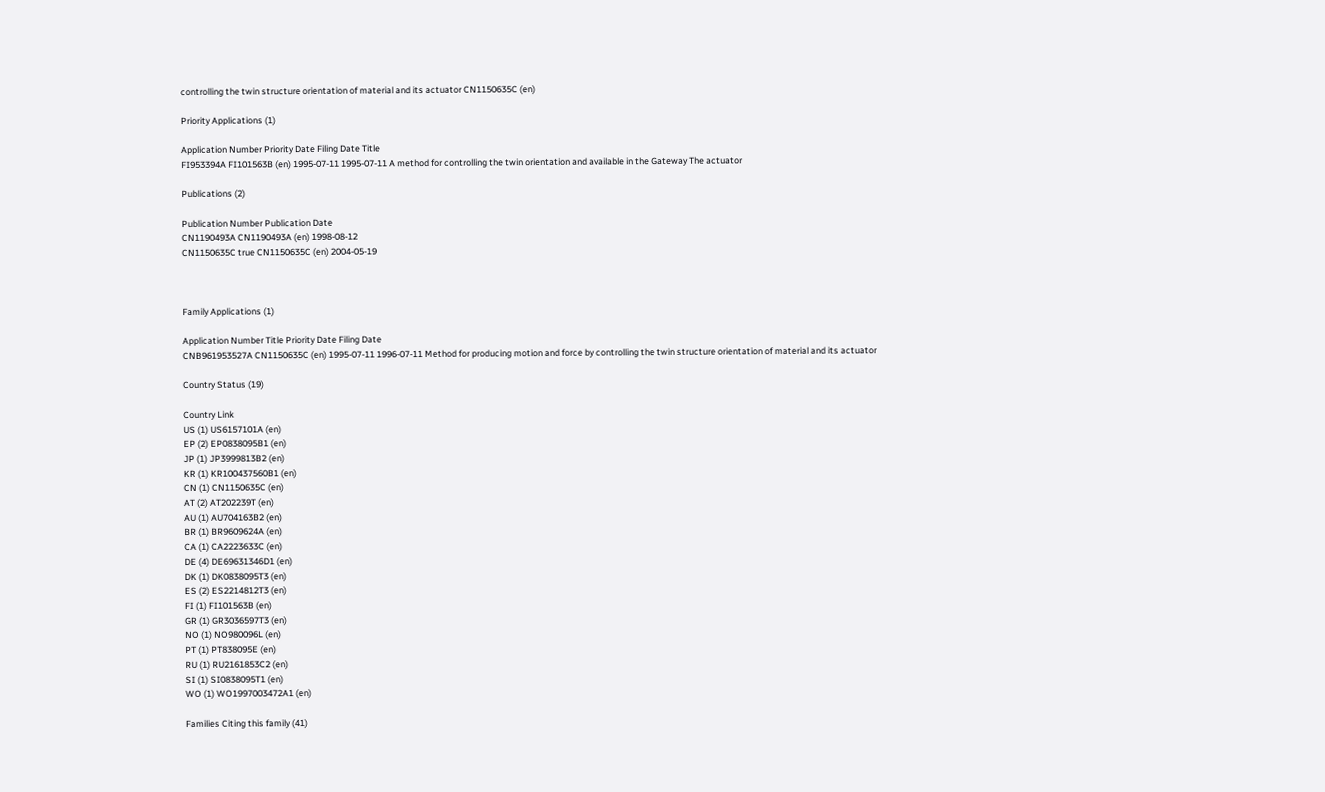controlling the twin structure orientation of material and its actuator CN1150635C (en)

Priority Applications (1)

Application Number Priority Date Filing Date Title
FI953394A FI101563B (en) 1995-07-11 1995-07-11 A method for controlling the twin orientation and available in the Gateway The actuator

Publications (2)

Publication Number Publication Date
CN1190493A CN1190493A (en) 1998-08-12
CN1150635C true CN1150635C (en) 2004-05-19



Family Applications (1)

Application Number Title Priority Date Filing Date
CNB961953527A CN1150635C (en) 1995-07-11 1996-07-11 Method for producing motion and force by controlling the twin structure orientation of material and its actuator

Country Status (19)

Country Link
US (1) US6157101A (en)
EP (2) EP0838095B1 (en)
JP (1) JP3999813B2 (en)
KR (1) KR100437560B1 (en)
CN (1) CN1150635C (en)
AT (2) AT202239T (en)
AU (1) AU704163B2 (en)
BR (1) BR9609624A (en)
CA (1) CA2223633C (en)
DE (4) DE69631346D1 (en)
DK (1) DK0838095T3 (en)
ES (2) ES2214812T3 (en)
FI (1) FI101563B (en)
GR (1) GR3036597T3 (en)
NO (1) NO980096L (en)
PT (1) PT838095E (en)
RU (1) RU2161853C2 (en)
SI (1) SI0838095T1 (en)
WO (1) WO1997003472A1 (en)

Families Citing this family (41)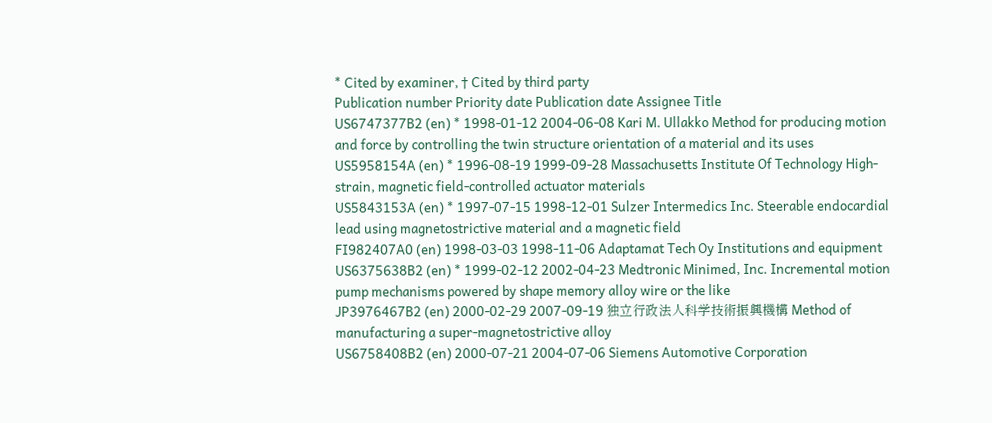* Cited by examiner, † Cited by third party
Publication number Priority date Publication date Assignee Title
US6747377B2 (en) * 1998-01-12 2004-06-08 Kari M. Ullakko Method for producing motion and force by controlling the twin structure orientation of a material and its uses
US5958154A (en) * 1996-08-19 1999-09-28 Massachusetts Institute Of Technology High-strain, magnetic field-controlled actuator materials
US5843153A (en) * 1997-07-15 1998-12-01 Sulzer Intermedics Inc. Steerable endocardial lead using magnetostrictive material and a magnetic field
FI982407A0 (en) 1998-03-03 1998-11-06 Adaptamat Tech Oy Institutions and equipment
US6375638B2 (en) * 1999-02-12 2002-04-23 Medtronic Minimed, Inc. Incremental motion pump mechanisms powered by shape memory alloy wire or the like
JP3976467B2 (en) 2000-02-29 2007-09-19 独立行政法人科学技術振興機構 Method of manufacturing a super-magnetostrictive alloy
US6758408B2 (en) 2000-07-21 2004-07-06 Siemens Automotive Corporation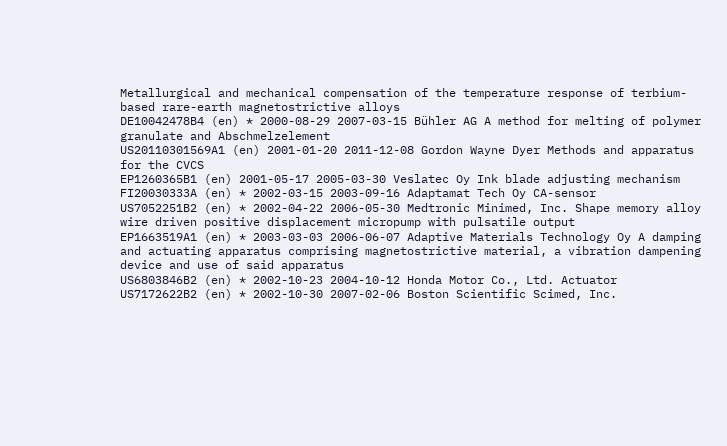Metallurgical and mechanical compensation of the temperature response of terbium-based rare-earth magnetostrictive alloys
DE10042478B4 (en) * 2000-08-29 2007-03-15 Bühler AG A method for melting of polymer granulate and Abschmelzelement
US20110301569A1 (en) 2001-01-20 2011-12-08 Gordon Wayne Dyer Methods and apparatus for the CVCS
EP1260365B1 (en) 2001-05-17 2005-03-30 Veslatec Oy Ink blade adjusting mechanism
FI20030333A (en) * 2002-03-15 2003-09-16 Adaptamat Tech Oy CA-sensor
US7052251B2 (en) * 2002-04-22 2006-05-30 Medtronic Minimed, Inc. Shape memory alloy wire driven positive displacement micropump with pulsatile output
EP1663519A1 (en) * 2003-03-03 2006-06-07 Adaptive Materials Technology Oy A damping and actuating apparatus comprising magnetostrictive material, a vibration dampening device and use of said apparatus
US6803846B2 (en) * 2002-10-23 2004-10-12 Honda Motor Co., Ltd. Actuator
US7172622B2 (en) * 2002-10-30 2007-02-06 Boston Scientific Scimed, Inc.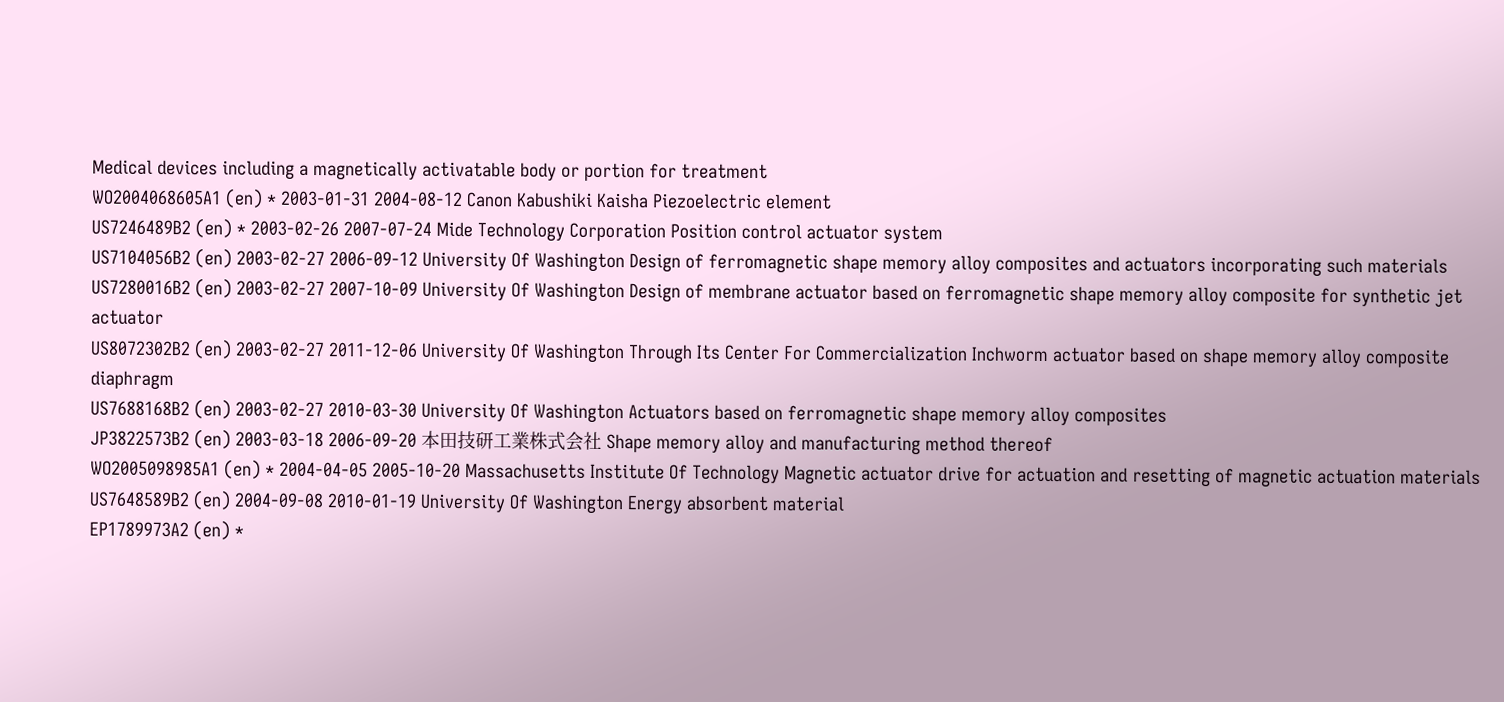Medical devices including a magnetically activatable body or portion for treatment
WO2004068605A1 (en) * 2003-01-31 2004-08-12 Canon Kabushiki Kaisha Piezoelectric element
US7246489B2 (en) * 2003-02-26 2007-07-24 Mide Technology Corporation Position control actuator system
US7104056B2 (en) 2003-02-27 2006-09-12 University Of Washington Design of ferromagnetic shape memory alloy composites and actuators incorporating such materials
US7280016B2 (en) 2003-02-27 2007-10-09 University Of Washington Design of membrane actuator based on ferromagnetic shape memory alloy composite for synthetic jet actuator
US8072302B2 (en) 2003-02-27 2011-12-06 University Of Washington Through Its Center For Commercialization Inchworm actuator based on shape memory alloy composite diaphragm
US7688168B2 (en) 2003-02-27 2010-03-30 University Of Washington Actuators based on ferromagnetic shape memory alloy composites
JP3822573B2 (en) 2003-03-18 2006-09-20 本田技研工業株式会社 Shape memory alloy and manufacturing method thereof
WO2005098985A1 (en) * 2004-04-05 2005-10-20 Massachusetts Institute Of Technology Magnetic actuator drive for actuation and resetting of magnetic actuation materials
US7648589B2 (en) 2004-09-08 2010-01-19 University Of Washington Energy absorbent material
EP1789973A2 (en) *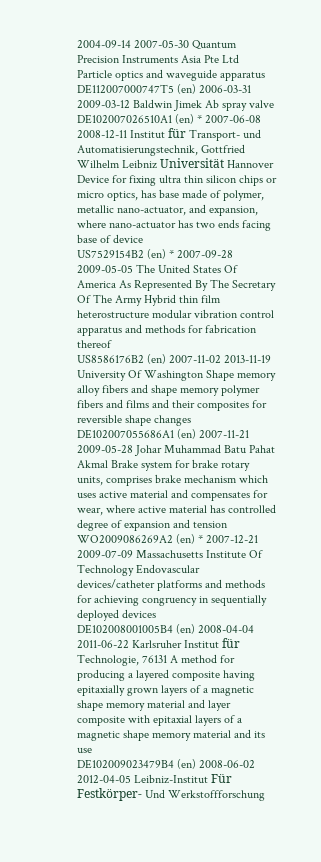2004-09-14 2007-05-30 Quantum Precision Instruments Asia Pte Ltd Particle optics and waveguide apparatus
DE112007000747T5 (en) 2006-03-31 2009-03-12 Baldwin Jimek Ab spray valve
DE102007026510A1 (en) * 2007-06-08 2008-12-11 Institut für Transport- und Automatisierungstechnik, Gottfried Wilhelm Leibniz Universität Hannover Device for fixing ultra thin silicon chips or micro optics, has base made of polymer, metallic nano-actuator, and expansion, where nano-actuator has two ends facing base of device
US7529154B2 (en) * 2007-09-28 2009-05-05 The United States Of America As Represented By The Secretary Of The Army Hybrid thin film heterostructure modular vibration control apparatus and methods for fabrication thereof
US8586176B2 (en) 2007-11-02 2013-11-19 University Of Washington Shape memory alloy fibers and shape memory polymer fibers and films and their composites for reversible shape changes
DE102007055686A1 (en) 2007-11-21 2009-05-28 Johar Muhammad Batu Pahat Akmal Brake system for brake rotary units, comprises brake mechanism which uses active material and compensates for wear, where active material has controlled degree of expansion and tension
WO2009086269A2 (en) * 2007-12-21 2009-07-09 Massachusetts Institute Of Technology Endovascular devices/catheter platforms and methods for achieving congruency in sequentially deployed devices
DE102008001005B4 (en) 2008-04-04 2011-06-22 Karlsruher Institut für Technologie, 76131 A method for producing a layered composite having epitaxially grown layers of a magnetic shape memory material and layer composite with epitaxial layers of a magnetic shape memory material and its use
DE102009023479B4 (en) 2008-06-02 2012-04-05 Leibniz-Institut Für Festkörper- Und Werkstoffforschung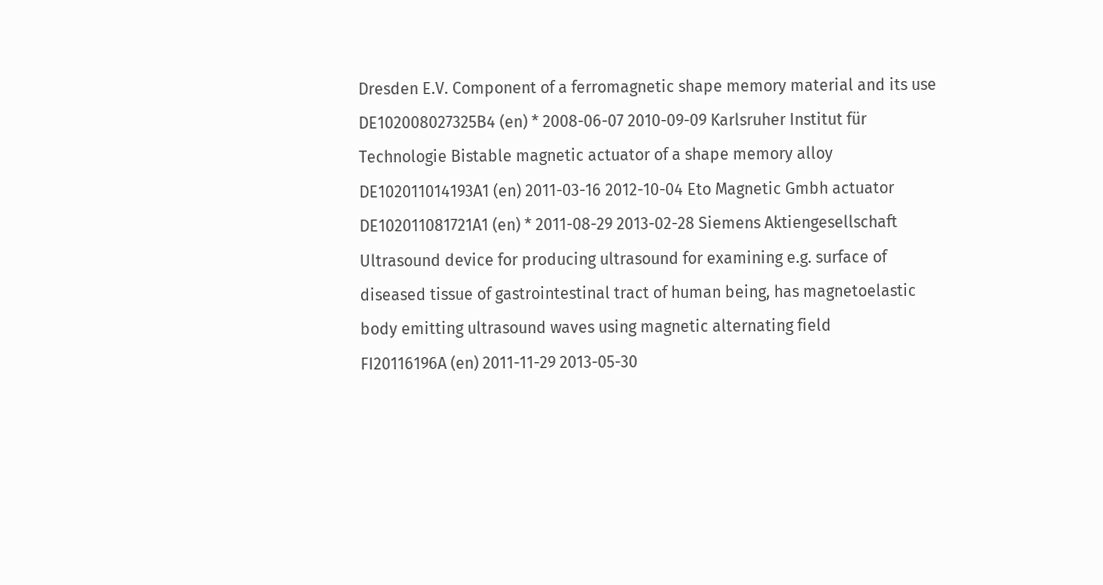Dresden E.V. Component of a ferromagnetic shape memory material and its use
DE102008027325B4 (en) * 2008-06-07 2010-09-09 Karlsruher Institut für Technologie Bistable magnetic actuator of a shape memory alloy
DE102011014193A1 (en) 2011-03-16 2012-10-04 Eto Magnetic Gmbh actuator
DE102011081721A1 (en) * 2011-08-29 2013-02-28 Siemens Aktiengesellschaft Ultrasound device for producing ultrasound for examining e.g. surface of diseased tissue of gastrointestinal tract of human being, has magnetoelastic body emitting ultrasound waves using magnetic alternating field
FI20116196A (en) 2011-11-29 2013-05-30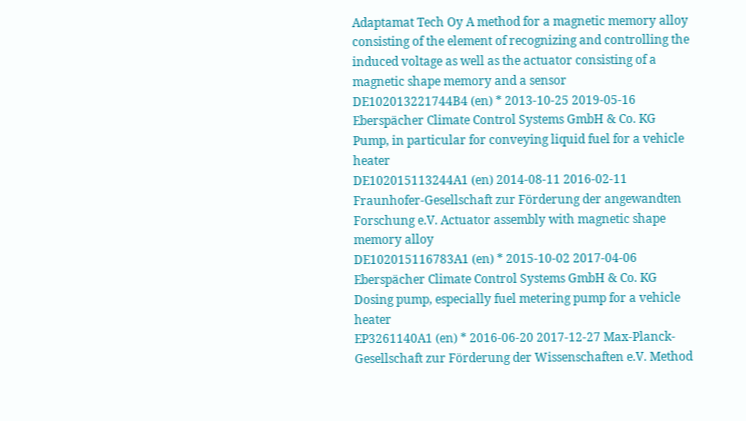Adaptamat Tech Oy A method for a magnetic memory alloy consisting of the element of recognizing and controlling the induced voltage as well as the actuator consisting of a magnetic shape memory and a sensor
DE102013221744B4 (en) * 2013-10-25 2019-05-16 Eberspächer Climate Control Systems GmbH & Co. KG Pump, in particular for conveying liquid fuel for a vehicle heater
DE102015113244A1 (en) 2014-08-11 2016-02-11 Fraunhofer-Gesellschaft zur Förderung der angewandten Forschung e.V. Actuator assembly with magnetic shape memory alloy
DE102015116783A1 (en) * 2015-10-02 2017-04-06 Eberspächer Climate Control Systems GmbH & Co. KG Dosing pump, especially fuel metering pump for a vehicle heater
EP3261140A1 (en) * 2016-06-20 2017-12-27 Max-Planck-Gesellschaft zur Förderung der Wissenschaften e.V. Method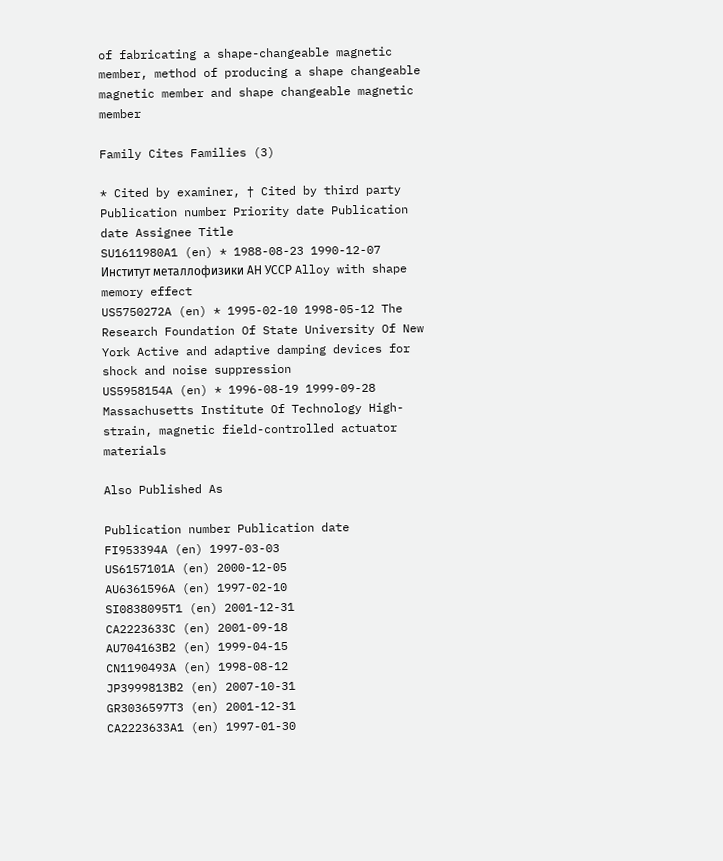of fabricating a shape-changeable magnetic member, method of producing a shape changeable magnetic member and shape changeable magnetic member

Family Cites Families (3)

* Cited by examiner, † Cited by third party
Publication number Priority date Publication date Assignee Title
SU1611980A1 (en) * 1988-08-23 1990-12-07 Институт металлофизики АН УССР Alloy with shape memory effect
US5750272A (en) * 1995-02-10 1998-05-12 The Research Foundation Of State University Of New York Active and adaptive damping devices for shock and noise suppression
US5958154A (en) * 1996-08-19 1999-09-28 Massachusetts Institute Of Technology High-strain, magnetic field-controlled actuator materials

Also Published As

Publication number Publication date
FI953394A (en) 1997-03-03
US6157101A (en) 2000-12-05
AU6361596A (en) 1997-02-10
SI0838095T1 (en) 2001-12-31
CA2223633C (en) 2001-09-18
AU704163B2 (en) 1999-04-15
CN1190493A (en) 1998-08-12
JP3999813B2 (en) 2007-10-31
GR3036597T3 (en) 2001-12-31
CA2223633A1 (en) 1997-01-30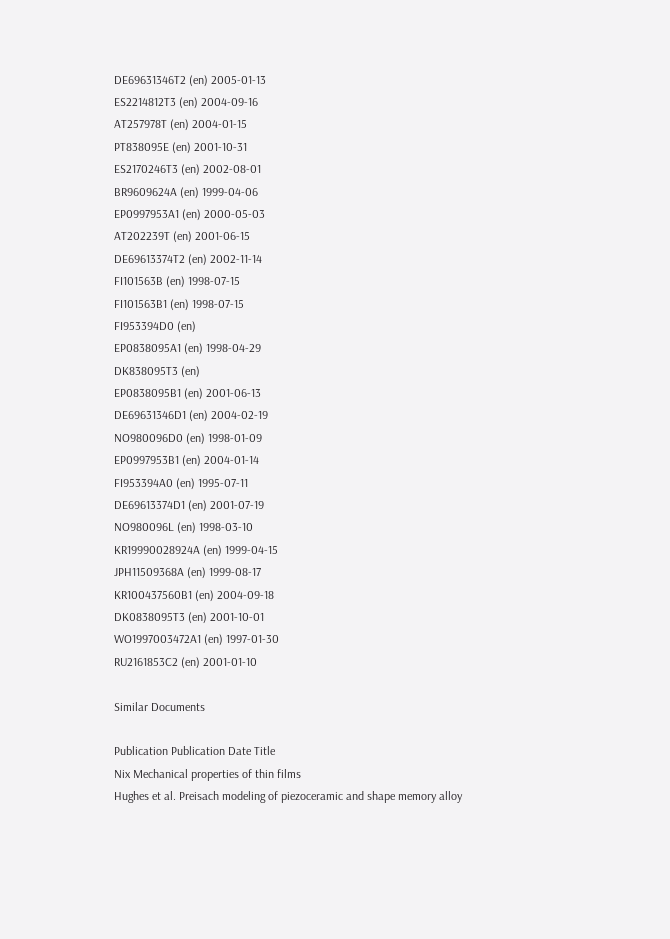DE69631346T2 (en) 2005-01-13
ES2214812T3 (en) 2004-09-16
AT257978T (en) 2004-01-15
PT838095E (en) 2001-10-31
ES2170246T3 (en) 2002-08-01
BR9609624A (en) 1999-04-06
EP0997953A1 (en) 2000-05-03
AT202239T (en) 2001-06-15
DE69613374T2 (en) 2002-11-14
FI101563B (en) 1998-07-15
FI101563B1 (en) 1998-07-15
FI953394D0 (en)
EP0838095A1 (en) 1998-04-29
DK838095T3 (en)
EP0838095B1 (en) 2001-06-13
DE69631346D1 (en) 2004-02-19
NO980096D0 (en) 1998-01-09
EP0997953B1 (en) 2004-01-14
FI953394A0 (en) 1995-07-11
DE69613374D1 (en) 2001-07-19
NO980096L (en) 1998-03-10
KR19990028924A (en) 1999-04-15
JPH11509368A (en) 1999-08-17
KR100437560B1 (en) 2004-09-18
DK0838095T3 (en) 2001-10-01
WO1997003472A1 (en) 1997-01-30
RU2161853C2 (en) 2001-01-10

Similar Documents

Publication Publication Date Title
Nix Mechanical properties of thin films
Hughes et al. Preisach modeling of piezoceramic and shape memory alloy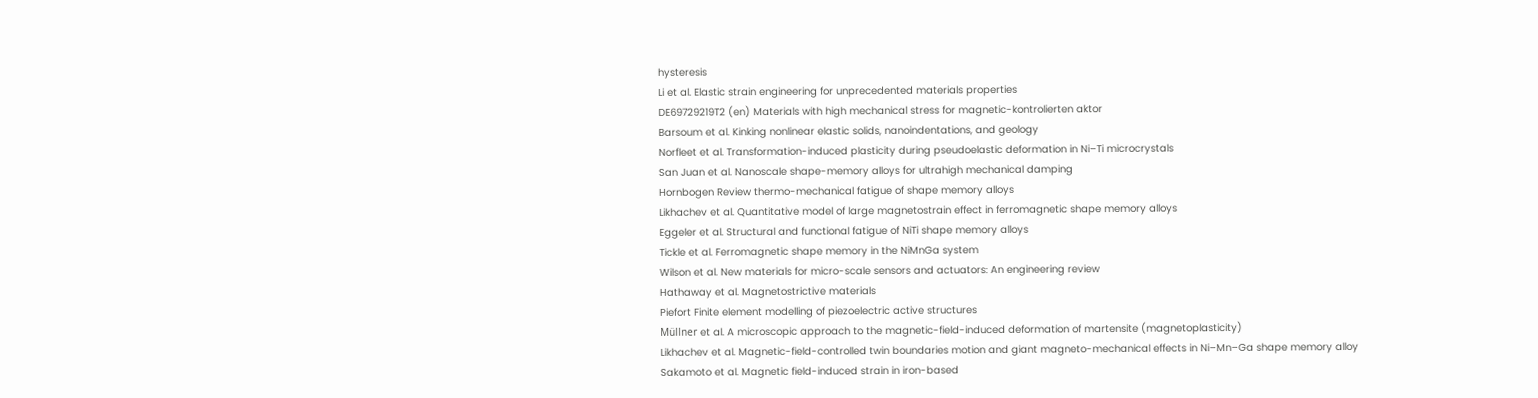hysteresis
Li et al. Elastic strain engineering for unprecedented materials properties
DE69729219T2 (en) Materials with high mechanical stress for magnetic-kontrolierten aktor
Barsoum et al. Kinking nonlinear elastic solids, nanoindentations, and geology
Norfleet et al. Transformation-induced plasticity during pseudoelastic deformation in Ni–Ti microcrystals
San Juan et al. Nanoscale shape-memory alloys for ultrahigh mechanical damping
Hornbogen Review thermo-mechanical fatigue of shape memory alloys
Likhachev et al. Quantitative model of large magnetostrain effect in ferromagnetic shape memory alloys
Eggeler et al. Structural and functional fatigue of NiTi shape memory alloys
Tickle et al. Ferromagnetic shape memory in the NiMnGa system
Wilson et al. New materials for micro-scale sensors and actuators: An engineering review
Hathaway et al. Magnetostrictive materials
Piefort Finite element modelling of piezoelectric active structures
Müllner et al. A microscopic approach to the magnetic-field-induced deformation of martensite (magnetoplasticity)
Likhachev et al. Magnetic-field-controlled twin boundaries motion and giant magneto-mechanical effects in Ni–Mn–Ga shape memory alloy
Sakamoto et al. Magnetic field-induced strain in iron-based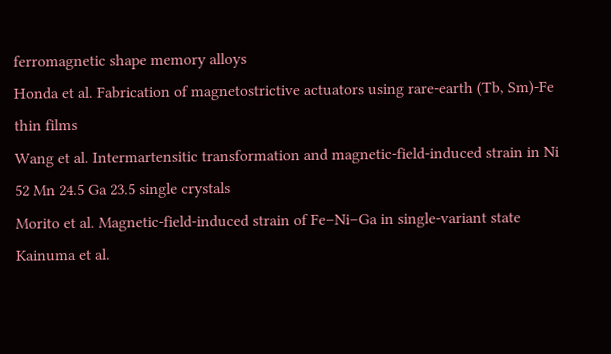ferromagnetic shape memory alloys
Honda et al. Fabrication of magnetostrictive actuators using rare‐earth (Tb, Sm)‐Fe thin films
Wang et al. Intermartensitic transformation and magnetic-field-induced strain in Ni 52 Mn 24.5 Ga 23.5 single crystals
Morito et al. Magnetic-field-induced strain of Fe–Ni–Ga in single-variant state
Kainuma et al.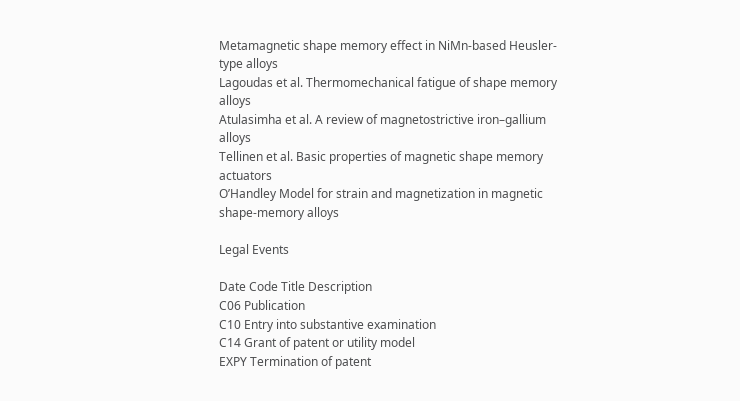Metamagnetic shape memory effect in NiMn-based Heusler-type alloys
Lagoudas et al. Thermomechanical fatigue of shape memory alloys
Atulasimha et al. A review of magnetostrictive iron–gallium alloys
Tellinen et al. Basic properties of magnetic shape memory actuators
O’Handley Model for strain and magnetization in magnetic shape-memory alloys

Legal Events

Date Code Title Description
C06 Publication
C10 Entry into substantive examination
C14 Grant of patent or utility model
EXPY Termination of patent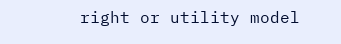right or utility model